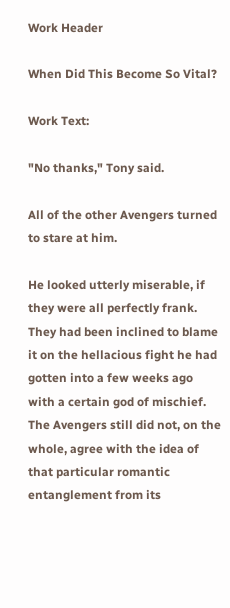Work Header

When Did This Become So Vital?

Work Text:

"No thanks," Tony said.

All of the other Avengers turned to stare at him.

He looked utterly miserable, if they were all perfectly frank. They had been inclined to blame it on the hellacious fight he had gotten into a few weeks ago with a certain god of mischief. The Avengers still did not, on the whole, agree with the idea of that particular romantic entanglement from its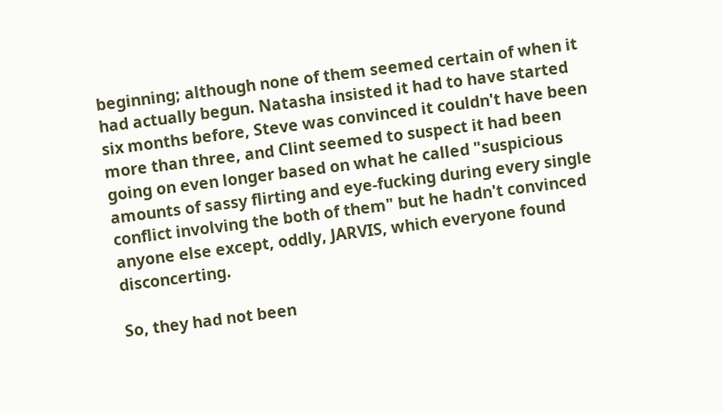beginning; although none of them seemed certain of when it had actually begun. Natasha insisted it had to have started six months before, Steve was convinced it couldn't have been more than three, and Clint seemed to suspect it had been going on even longer based on what he called "suspicious amounts of sassy flirting and eye-fucking during every single conflict involving the both of them" but he hadn't convinced anyone else except, oddly, JARVIS, which everyone found disconcerting.

So, they had not been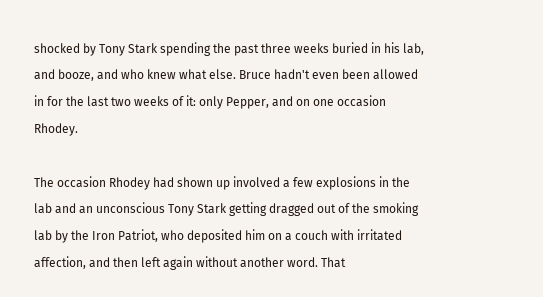shocked by Tony Stark spending the past three weeks buried in his lab, and booze, and who knew what else. Bruce hadn't even been allowed in for the last two weeks of it: only Pepper, and on one occasion Rhodey.

The occasion Rhodey had shown up involved a few explosions in the lab and an unconscious Tony Stark getting dragged out of the smoking lab by the Iron Patriot, who deposited him on a couch with irritated affection, and then left again without another word. That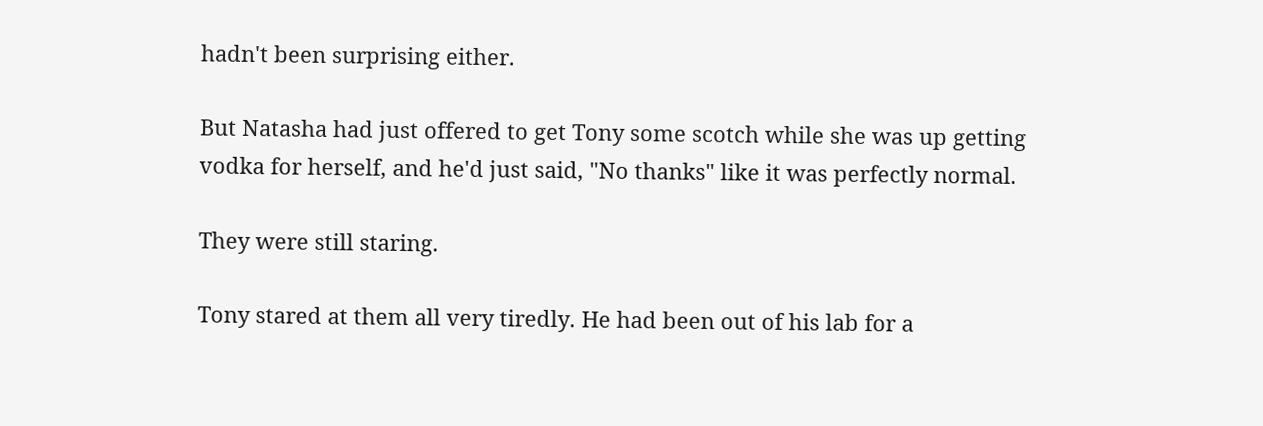hadn't been surprising either.

But Natasha had just offered to get Tony some scotch while she was up getting vodka for herself, and he'd just said, "No thanks" like it was perfectly normal.

They were still staring.

Tony stared at them all very tiredly. He had been out of his lab for a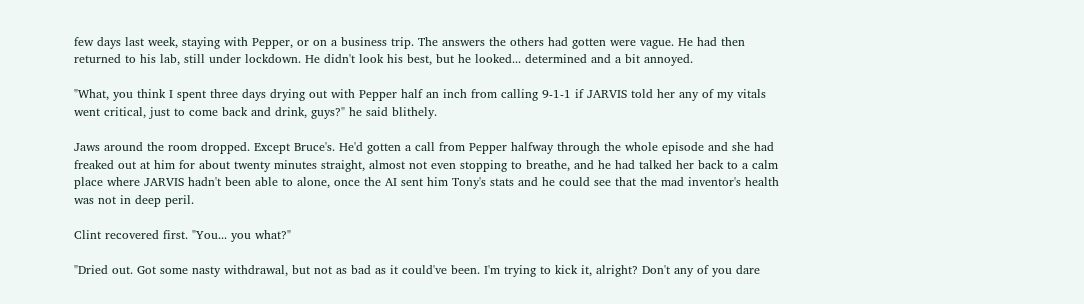few days last week, staying with Pepper, or on a business trip. The answers the others had gotten were vague. He had then returned to his lab, still under lockdown. He didn't look his best, but he looked... determined and a bit annoyed.

"What, you think I spent three days drying out with Pepper half an inch from calling 9-1-1 if JARVIS told her any of my vitals went critical, just to come back and drink, guys?" he said blithely.

Jaws around the room dropped. Except Bruce's. He'd gotten a call from Pepper halfway through the whole episode and she had freaked out at him for about twenty minutes straight, almost not even stopping to breathe, and he had talked her back to a calm place where JARVIS hadn't been able to alone, once the AI sent him Tony's stats and he could see that the mad inventor's health was not in deep peril.

Clint recovered first. "You... you what?"

"Dried out. Got some nasty withdrawal, but not as bad as it could've been. I'm trying to kick it, alright? Don't any of you dare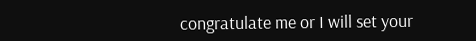congratulate me or I will set your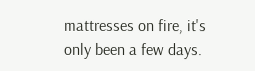mattresses on fire, it's only been a few days.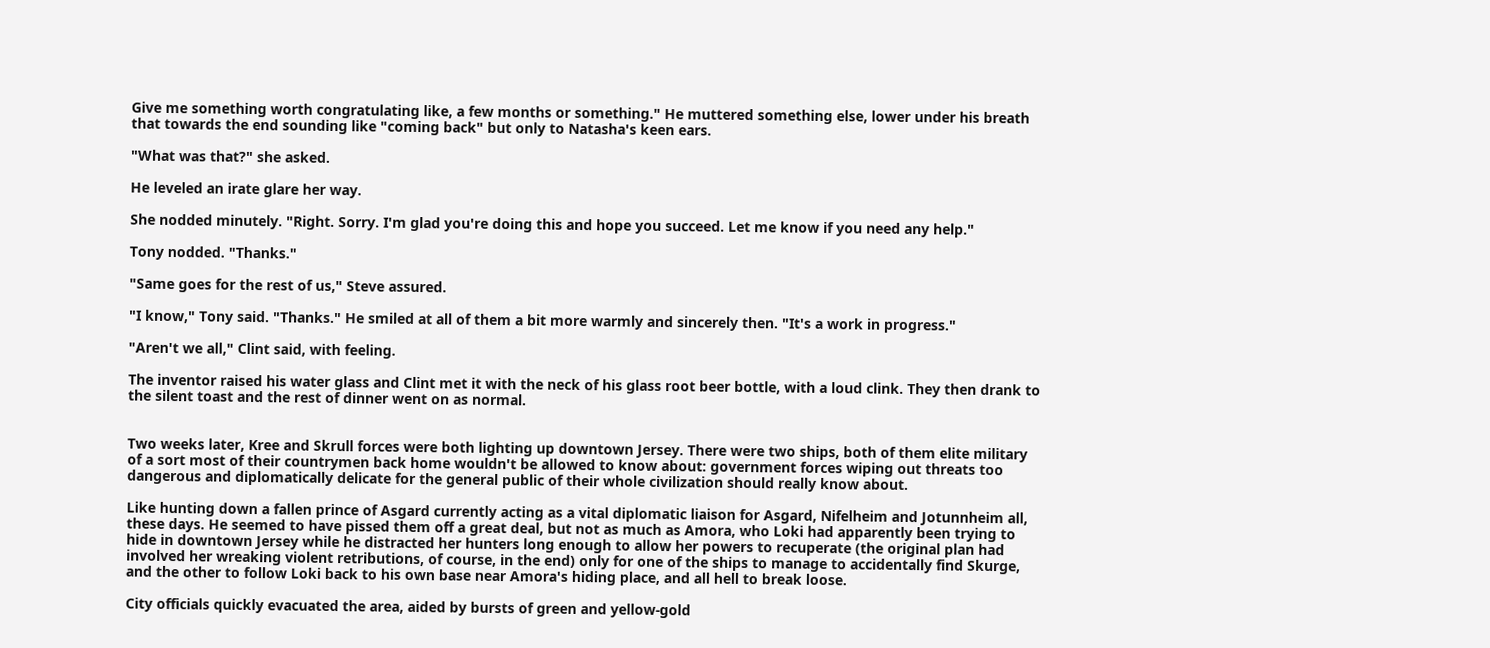Give me something worth congratulating like, a few months or something." He muttered something else, lower under his breath that towards the end sounding like "coming back" but only to Natasha's keen ears.

"What was that?" she asked.

He leveled an irate glare her way.

She nodded minutely. "Right. Sorry. I'm glad you're doing this and hope you succeed. Let me know if you need any help."

Tony nodded. "Thanks."

"Same goes for the rest of us," Steve assured.

"I know," Tony said. "Thanks." He smiled at all of them a bit more warmly and sincerely then. "It's a work in progress."

"Aren't we all," Clint said, with feeling.

The inventor raised his water glass and Clint met it with the neck of his glass root beer bottle, with a loud clink. They then drank to the silent toast and the rest of dinner went on as normal.


Two weeks later, Kree and Skrull forces were both lighting up downtown Jersey. There were two ships, both of them elite military of a sort most of their countrymen back home wouldn't be allowed to know about: government forces wiping out threats too dangerous and diplomatically delicate for the general public of their whole civilization should really know about.

Like hunting down a fallen prince of Asgard currently acting as a vital diplomatic liaison for Asgard, Nifelheim and Jotunnheim all, these days. He seemed to have pissed them off a great deal, but not as much as Amora, who Loki had apparently been trying to hide in downtown Jersey while he distracted her hunters long enough to allow her powers to recuperate (the original plan had involved her wreaking violent retributions, of course, in the end) only for one of the ships to manage to accidentally find Skurge, and the other to follow Loki back to his own base near Amora's hiding place, and all hell to break loose.

City officials quickly evacuated the area, aided by bursts of green and yellow-gold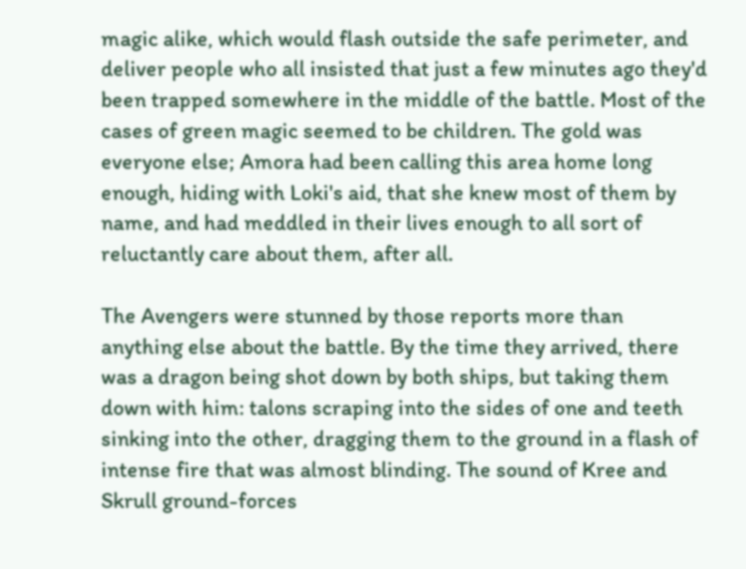magic alike, which would flash outside the safe perimeter, and deliver people who all insisted that just a few minutes ago they'd been trapped somewhere in the middle of the battle. Most of the cases of green magic seemed to be children. The gold was everyone else; Amora had been calling this area home long enough, hiding with Loki's aid, that she knew most of them by name, and had meddled in their lives enough to all sort of reluctantly care about them, after all.

The Avengers were stunned by those reports more than anything else about the battle. By the time they arrived, there was a dragon being shot down by both ships, but taking them down with him: talons scraping into the sides of one and teeth sinking into the other, dragging them to the ground in a flash of intense fire that was almost blinding. The sound of Kree and Skrull ground-forces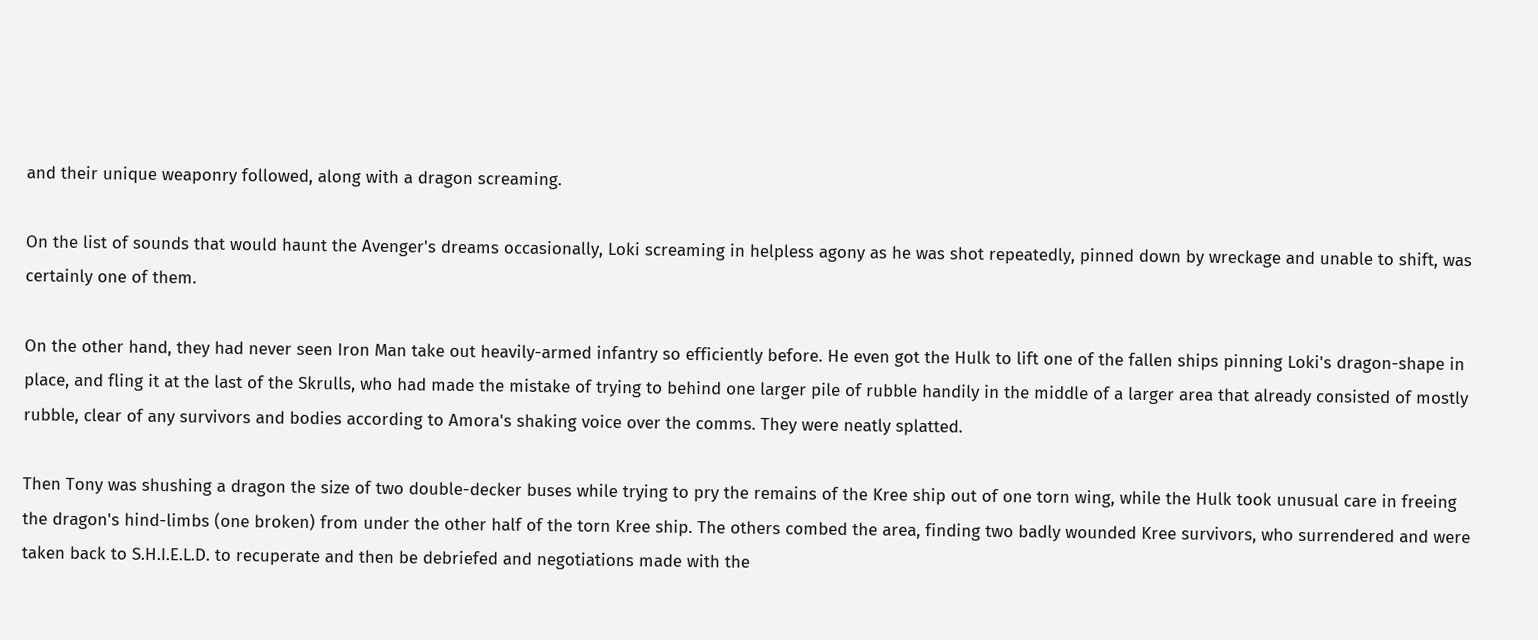and their unique weaponry followed, along with a dragon screaming.

On the list of sounds that would haunt the Avenger's dreams occasionally, Loki screaming in helpless agony as he was shot repeatedly, pinned down by wreckage and unable to shift, was certainly one of them.

On the other hand, they had never seen Iron Man take out heavily-armed infantry so efficiently before. He even got the Hulk to lift one of the fallen ships pinning Loki's dragon-shape in place, and fling it at the last of the Skrulls, who had made the mistake of trying to behind one larger pile of rubble handily in the middle of a larger area that already consisted of mostly rubble, clear of any survivors and bodies according to Amora's shaking voice over the comms. They were neatly splatted.

Then Tony was shushing a dragon the size of two double-decker buses while trying to pry the remains of the Kree ship out of one torn wing, while the Hulk took unusual care in freeing the dragon's hind-limbs (one broken) from under the other half of the torn Kree ship. The others combed the area, finding two badly wounded Kree survivors, who surrendered and were taken back to S.H.I.E.L.D. to recuperate and then be debriefed and negotiations made with the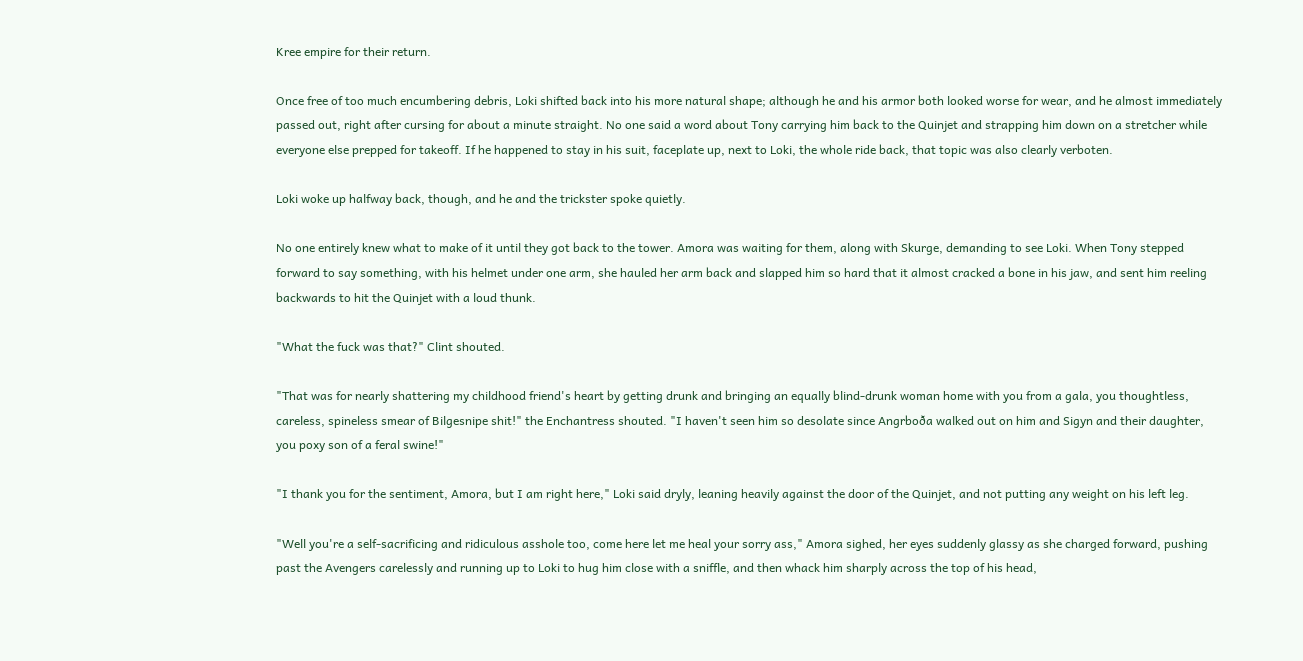Kree empire for their return.

Once free of too much encumbering debris, Loki shifted back into his more natural shape; although he and his armor both looked worse for wear, and he almost immediately passed out, right after cursing for about a minute straight. No one said a word about Tony carrying him back to the Quinjet and strapping him down on a stretcher while everyone else prepped for takeoff. If he happened to stay in his suit, faceplate up, next to Loki, the whole ride back, that topic was also clearly verboten.

Loki woke up halfway back, though, and he and the trickster spoke quietly.

No one entirely knew what to make of it until they got back to the tower. Amora was waiting for them, along with Skurge, demanding to see Loki. When Tony stepped forward to say something, with his helmet under one arm, she hauled her arm back and slapped him so hard that it almost cracked a bone in his jaw, and sent him reeling backwards to hit the Quinjet with a loud thunk.

"What the fuck was that?" Clint shouted.

"That was for nearly shattering my childhood friend's heart by getting drunk and bringing an equally blind-drunk woman home with you from a gala, you thoughtless, careless, spineless smear of Bilgesnipe shit!" the Enchantress shouted. "I haven't seen him so desolate since Angrboða walked out on him and Sigyn and their daughter, you poxy son of a feral swine!"

"I thank you for the sentiment, Amora, but I am right here," Loki said dryly, leaning heavily against the door of the Quinjet, and not putting any weight on his left leg.

"Well you're a self-sacrificing and ridiculous asshole too, come here let me heal your sorry ass," Amora sighed, her eyes suddenly glassy as she charged forward, pushing past the Avengers carelessly and running up to Loki to hug him close with a sniffle, and then whack him sharply across the top of his head,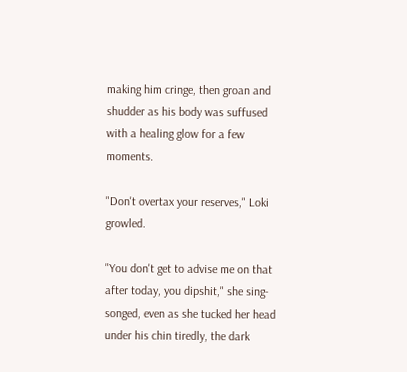making him cringe, then groan and shudder as his body was suffused with a healing glow for a few moments.

"Don't overtax your reserves," Loki growled.

"You don't get to advise me on that after today, you dipshit," she sing-songed, even as she tucked her head under his chin tiredly, the dark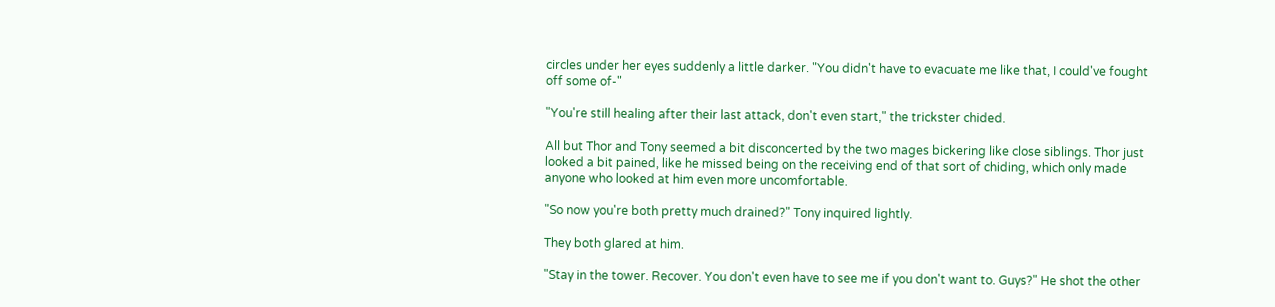circles under her eyes suddenly a little darker. "You didn't have to evacuate me like that, I could've fought off some of-"

"You're still healing after their last attack, don't even start," the trickster chided.

All but Thor and Tony seemed a bit disconcerted by the two mages bickering like close siblings. Thor just looked a bit pained, like he missed being on the receiving end of that sort of chiding, which only made anyone who looked at him even more uncomfortable.

"So now you're both pretty much drained?" Tony inquired lightly.

They both glared at him.

"Stay in the tower. Recover. You don't even have to see me if you don't want to. Guys?" He shot the other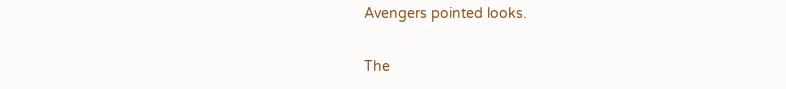Avengers pointed looks.

The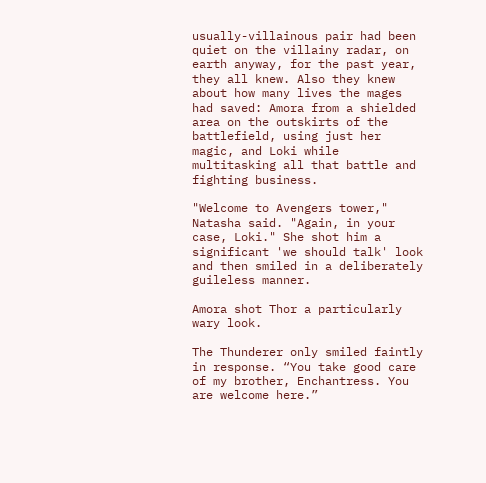usually-villainous pair had been quiet on the villainy radar, on earth anyway, for the past year, they all knew. Also they knew about how many lives the mages had saved: Amora from a shielded area on the outskirts of the battlefield, using just her magic, and Loki while multitasking all that battle and fighting business.

"Welcome to Avengers tower," Natasha said. "Again, in your case, Loki." She shot him a significant 'we should talk' look and then smiled in a deliberately guileless manner.

Amora shot Thor a particularly wary look.

The Thunderer only smiled faintly in response. “You take good care of my brother, Enchantress. You are welcome here.”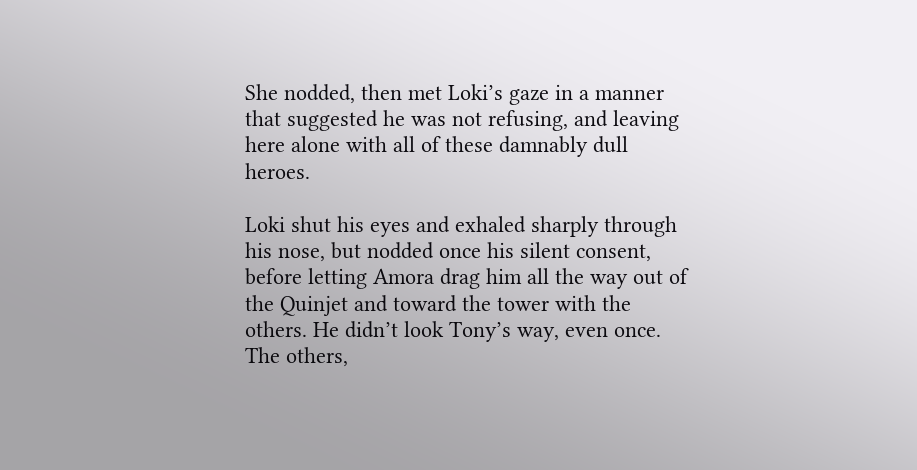She nodded, then met Loki’s gaze in a manner that suggested he was not refusing, and leaving here alone with all of these damnably dull heroes.

Loki shut his eyes and exhaled sharply through his nose, but nodded once his silent consent, before letting Amora drag him all the way out of the Quinjet and toward the tower with the others. He didn’t look Tony’s way, even once. The others,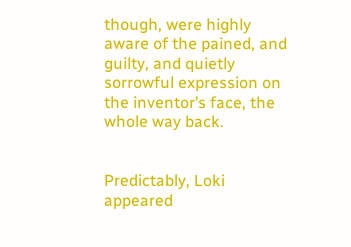though, were highly aware of the pained, and guilty, and quietly sorrowful expression on the inventor’s face, the whole way back.


Predictably, Loki appeared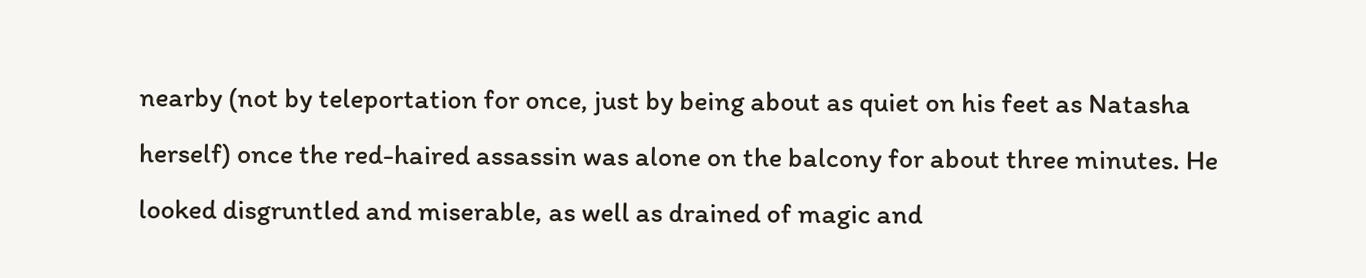nearby (not by teleportation for once, just by being about as quiet on his feet as Natasha herself) once the red-haired assassin was alone on the balcony for about three minutes. He looked disgruntled and miserable, as well as drained of magic and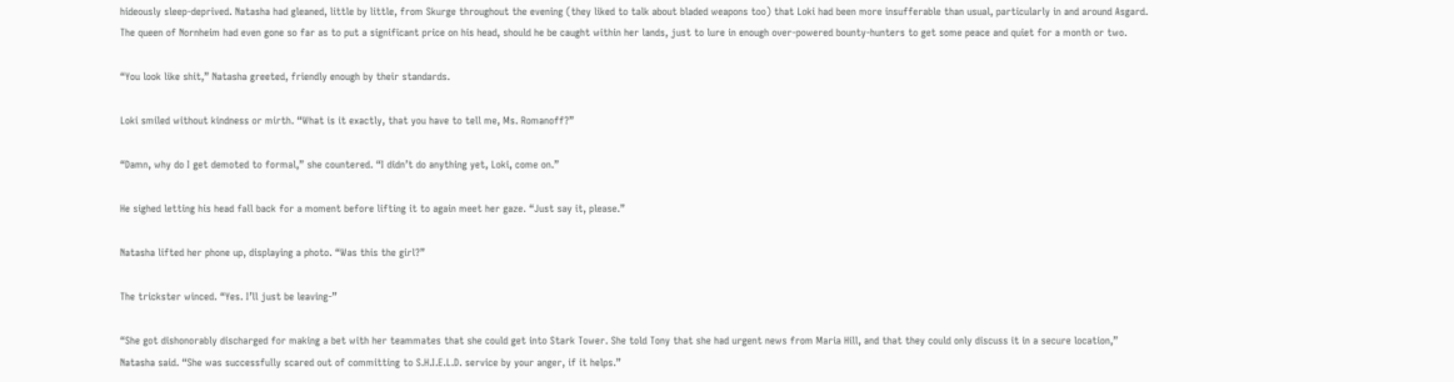hideously sleep-deprived. Natasha had gleaned, little by little, from Skurge throughout the evening (they liked to talk about bladed weapons too) that Loki had been more insufferable than usual, particularly in and around Asgard. The queen of Nornheim had even gone so far as to put a significant price on his head, should he be caught within her lands, just to lure in enough over-powered bounty-hunters to get some peace and quiet for a month or two.

“You look like shit,” Natasha greeted, friendly enough by their standards.

Loki smiled without kindness or mirth. “What is it exactly, that you have to tell me, Ms. Romanoff?”

“Damn, why do I get demoted to formal,” she countered. “I didn’t do anything yet, Loki, come on.”

He sighed letting his head fall back for a moment before lifting it to again meet her gaze. “Just say it, please.”

Natasha lifted her phone up, displaying a photo. “Was this the girl?”

The trickster winced. “Yes. I’ll just be leaving-”

“She got dishonorably discharged for making a bet with her teammates that she could get into Stark Tower. She told Tony that she had urgent news from Maria Hill, and that they could only discuss it in a secure location,” Natasha said. “She was successfully scared out of committing to S.H.I.E.L.D. service by your anger, if it helps.”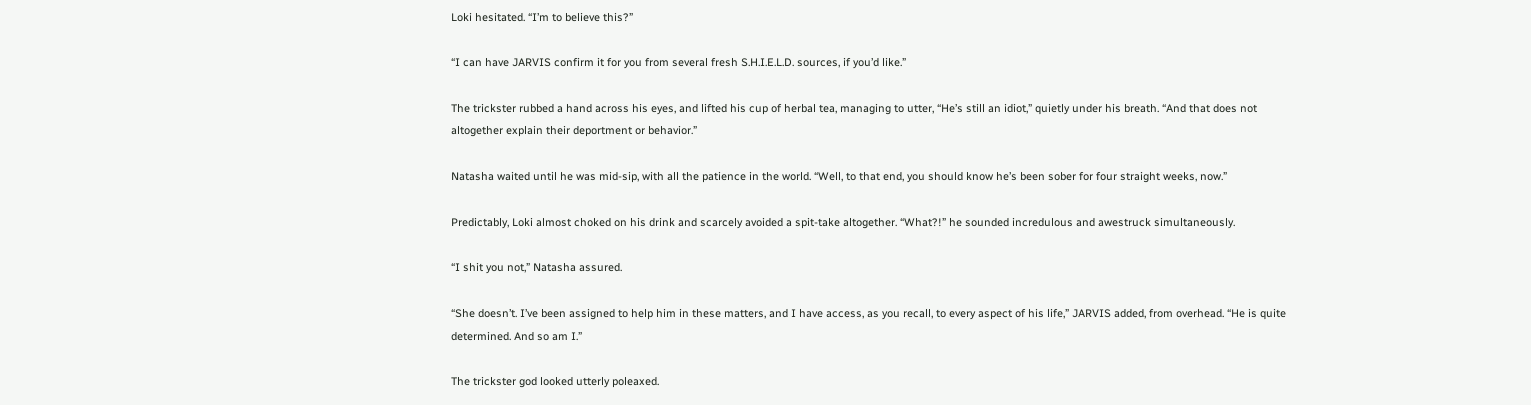Loki hesitated. “I’m to believe this?”

“I can have JARVIS confirm it for you from several fresh S.H.I.E.L.D. sources, if you’d like.”

The trickster rubbed a hand across his eyes, and lifted his cup of herbal tea, managing to utter, “He’s still an idiot,” quietly under his breath. “And that does not altogether explain their deportment or behavior.”

Natasha waited until he was mid-sip, with all the patience in the world. “Well, to that end, you should know he’s been sober for four straight weeks, now.”

Predictably, Loki almost choked on his drink and scarcely avoided a spit-take altogether. “What?!” he sounded incredulous and awestruck simultaneously.

“I shit you not,” Natasha assured.

“She doesn’t. I’ve been assigned to help him in these matters, and I have access, as you recall, to every aspect of his life,” JARVIS added, from overhead. “He is quite determined. And so am I.”

The trickster god looked utterly poleaxed.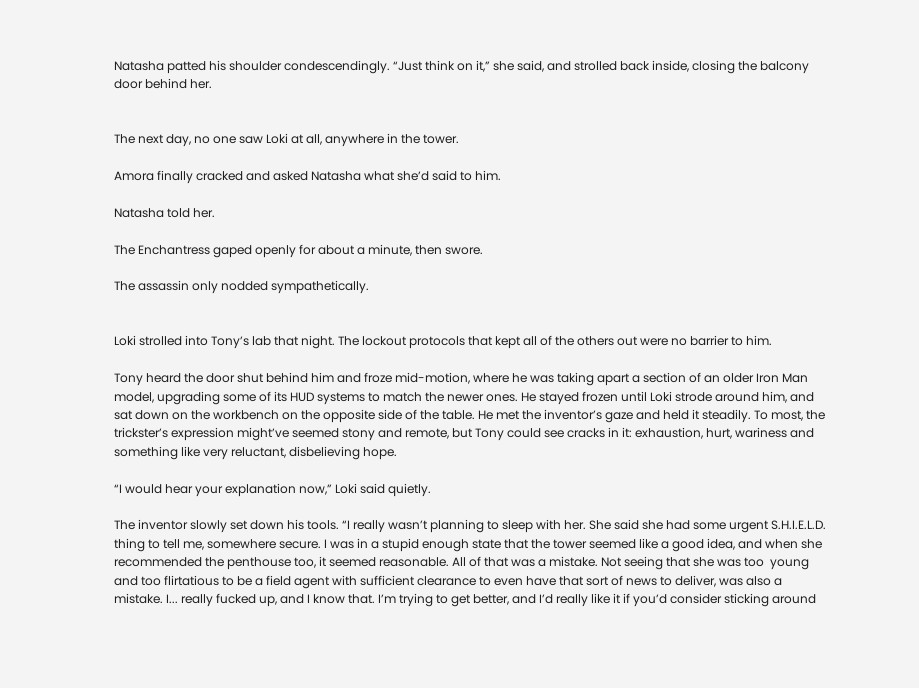Natasha patted his shoulder condescendingly. “Just think on it,” she said, and strolled back inside, closing the balcony door behind her.


The next day, no one saw Loki at all, anywhere in the tower.

Amora finally cracked and asked Natasha what she’d said to him.

Natasha told her.

The Enchantress gaped openly for about a minute, then swore.

The assassin only nodded sympathetically.


Loki strolled into Tony’s lab that night. The lockout protocols that kept all of the others out were no barrier to him.

Tony heard the door shut behind him and froze mid-motion, where he was taking apart a section of an older Iron Man model, upgrading some of its HUD systems to match the newer ones. He stayed frozen until Loki strode around him, and sat down on the workbench on the opposite side of the table. He met the inventor’s gaze and held it steadily. To most, the trickster’s expression might’ve seemed stony and remote, but Tony could see cracks in it: exhaustion, hurt, wariness and something like very reluctant, disbelieving hope.

“I would hear your explanation now,” Loki said quietly.

The inventor slowly set down his tools. “I really wasn’t planning to sleep with her. She said she had some urgent S.H.I.E.L.D. thing to tell me, somewhere secure. I was in a stupid enough state that the tower seemed like a good idea, and when she recommended the penthouse too, it seemed reasonable. All of that was a mistake. Not seeing that she was too  young and too flirtatious to be a field agent with sufficient clearance to even have that sort of news to deliver, was also a mistake. I... really fucked up, and I know that. I’m trying to get better, and I’d really like it if you’d consider sticking around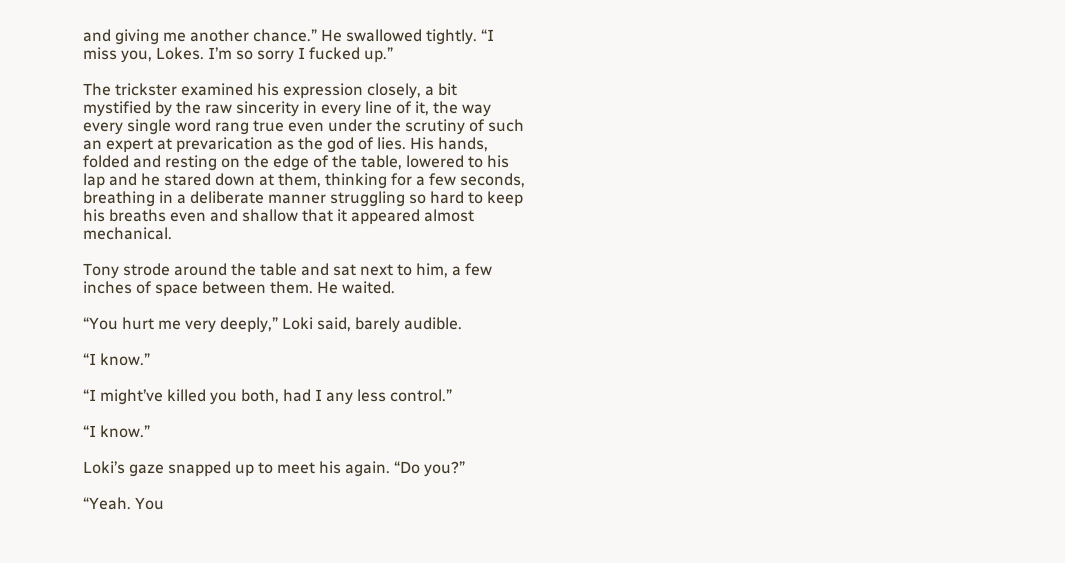and giving me another chance.” He swallowed tightly. “I miss you, Lokes. I’m so sorry I fucked up.”

The trickster examined his expression closely, a bit mystified by the raw sincerity in every line of it, the way every single word rang true even under the scrutiny of such an expert at prevarication as the god of lies. His hands, folded and resting on the edge of the table, lowered to his lap and he stared down at them, thinking for a few seconds, breathing in a deliberate manner struggling so hard to keep his breaths even and shallow that it appeared almost mechanical.

Tony strode around the table and sat next to him, a few inches of space between them. He waited.

“You hurt me very deeply,” Loki said, barely audible.

“I know.”

“I might’ve killed you both, had I any less control.”

“I know.”

Loki’s gaze snapped up to meet his again. “Do you?”

“Yeah. You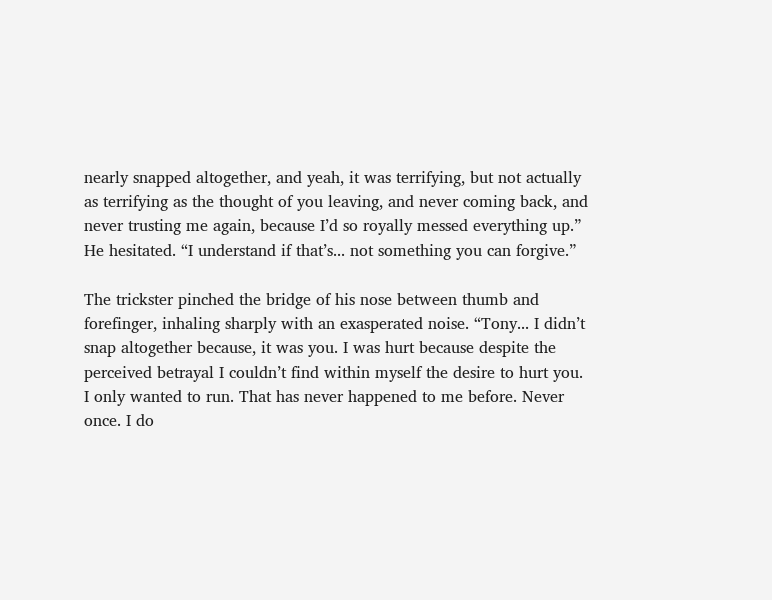nearly snapped altogether, and yeah, it was terrifying, but not actually as terrifying as the thought of you leaving, and never coming back, and never trusting me again, because I’d so royally messed everything up.” He hesitated. “I understand if that’s... not something you can forgive.”

The trickster pinched the bridge of his nose between thumb and forefinger, inhaling sharply with an exasperated noise. “Tony... I didn’t snap altogether because, it was you. I was hurt because despite the perceived betrayal I couldn’t find within myself the desire to hurt you. I only wanted to run. That has never happened to me before. Never once. I do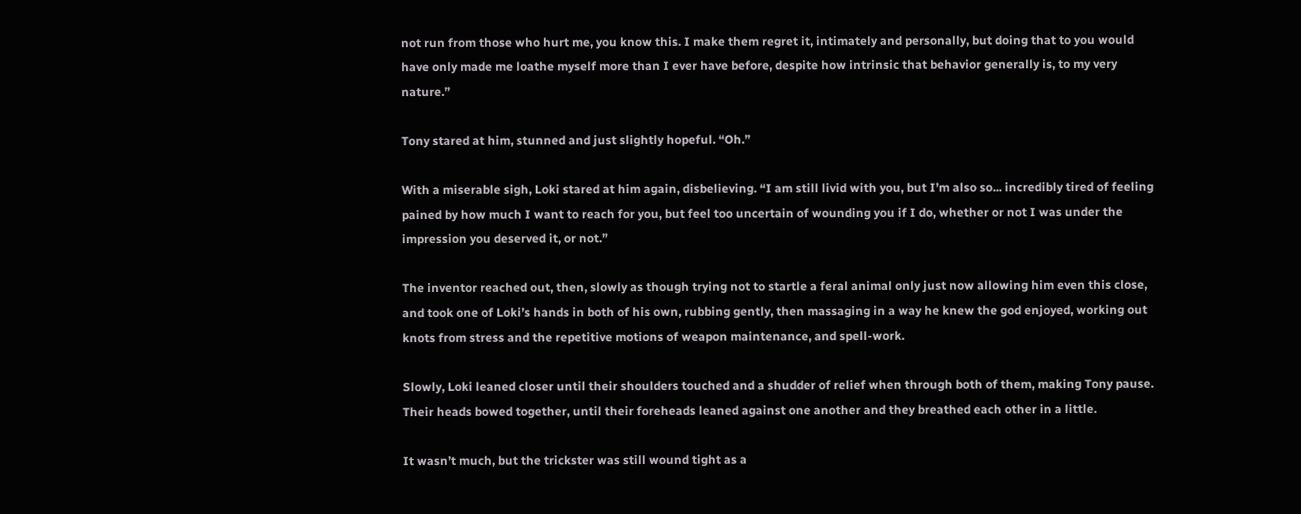not run from those who hurt me, you know this. I make them regret it, intimately and personally, but doing that to you would have only made me loathe myself more than I ever have before, despite how intrinsic that behavior generally is, to my very nature.”

Tony stared at him, stunned and just slightly hopeful. “Oh.”

With a miserable sigh, Loki stared at him again, disbelieving. “I am still livid with you, but I’m also so... incredibly tired of feeling pained by how much I want to reach for you, but feel too uncertain of wounding you if I do, whether or not I was under the impression you deserved it, or not.”

The inventor reached out, then, slowly as though trying not to startle a feral animal only just now allowing him even this close, and took one of Loki’s hands in both of his own, rubbing gently, then massaging in a way he knew the god enjoyed, working out knots from stress and the repetitive motions of weapon maintenance, and spell-work.

Slowly, Loki leaned closer until their shoulders touched and a shudder of relief when through both of them, making Tony pause. Their heads bowed together, until their foreheads leaned against one another and they breathed each other in a little.

It wasn’t much, but the trickster was still wound tight as a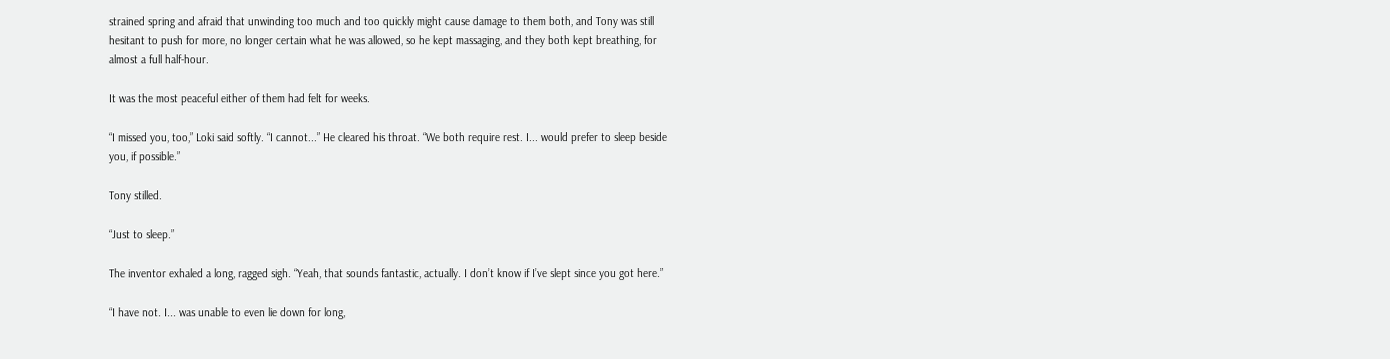strained spring and afraid that unwinding too much and too quickly might cause damage to them both, and Tony was still hesitant to push for more, no longer certain what he was allowed, so he kept massaging, and they both kept breathing, for almost a full half-hour.

It was the most peaceful either of them had felt for weeks.

“I missed you, too,” Loki said softly. “I cannot...” He cleared his throat. “We both require rest. I... would prefer to sleep beside you, if possible.”

Tony stilled.

“Just to sleep.”

The inventor exhaled a long, ragged sigh. “Yeah, that sounds fantastic, actually. I don’t know if I’ve slept since you got here.”

“I have not. I... was unable to even lie down for long,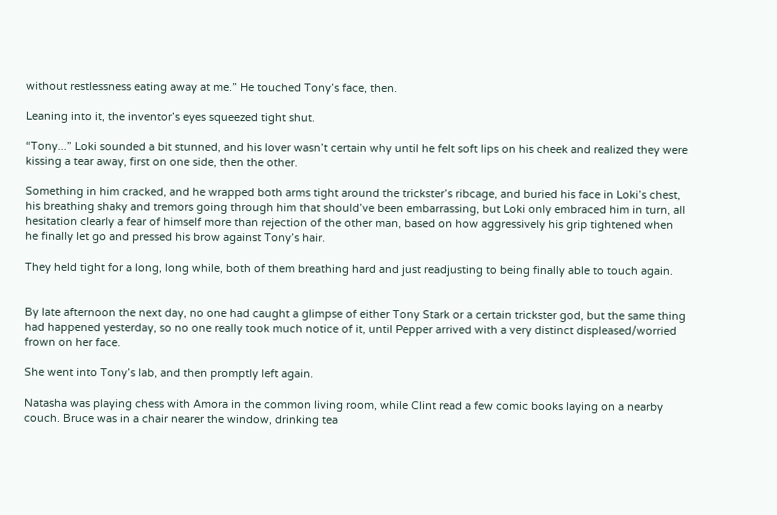without restlessness eating away at me.” He touched Tony’s face, then.

Leaning into it, the inventor’s eyes squeezed tight shut.

“Tony...” Loki sounded a bit stunned, and his lover wasn’t certain why until he felt soft lips on his cheek and realized they were kissing a tear away, first on one side, then the other.

Something in him cracked, and he wrapped both arms tight around the trickster’s ribcage, and buried his face in Loki’s chest, his breathing shaky and tremors going through him that should’ve been embarrassing, but Loki only embraced him in turn, all hesitation clearly a fear of himself more than rejection of the other man, based on how aggressively his grip tightened when he finally let go and pressed his brow against Tony’s hair.

They held tight for a long, long while, both of them breathing hard and just readjusting to being finally able to touch again.


By late afternoon the next day, no one had caught a glimpse of either Tony Stark or a certain trickster god, but the same thing had happened yesterday, so no one really took much notice of it, until Pepper arrived with a very distinct displeased/worried frown on her face.

She went into Tony’s lab, and then promptly left again.

Natasha was playing chess with Amora in the common living room, while Clint read a few comic books laying on a nearby couch. Bruce was in a chair nearer the window, drinking tea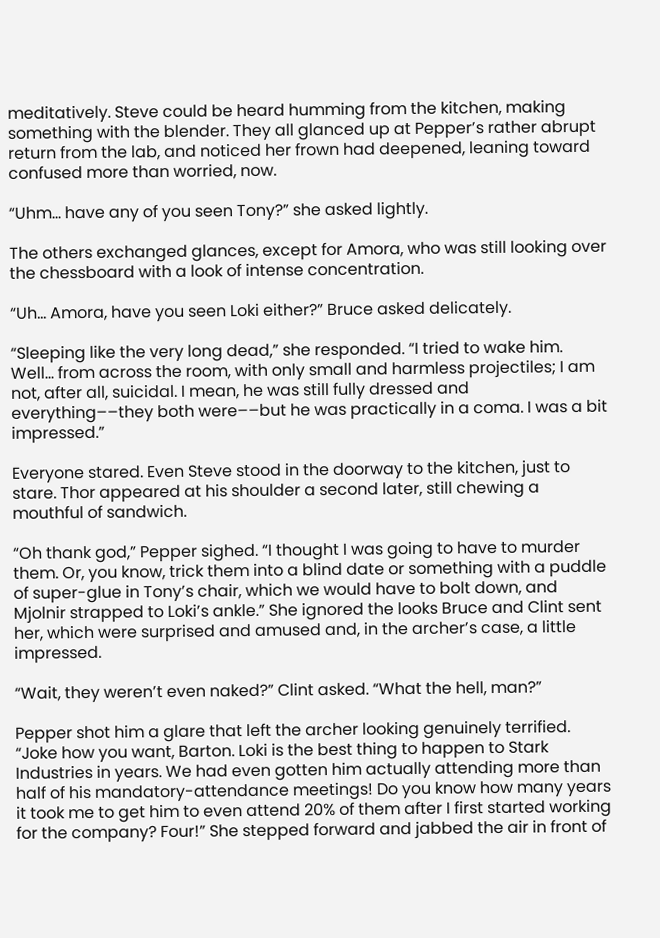meditatively. Steve could be heard humming from the kitchen, making something with the blender. They all glanced up at Pepper’s rather abrupt return from the lab, and noticed her frown had deepened, leaning toward confused more than worried, now.

“Uhm... have any of you seen Tony?” she asked lightly.

The others exchanged glances, except for Amora, who was still looking over the chessboard with a look of intense concentration.

“Uh... Amora, have you seen Loki either?” Bruce asked delicately.

“Sleeping like the very long dead,” she responded. “I tried to wake him. Well... from across the room, with only small and harmless projectiles; I am not, after all, suicidal. I mean, he was still fully dressed and everything––they both were––but he was practically in a coma. I was a bit impressed.”

Everyone stared. Even Steve stood in the doorway to the kitchen, just to stare. Thor appeared at his shoulder a second later, still chewing a mouthful of sandwich.

“Oh thank god,” Pepper sighed. “I thought I was going to have to murder them. Or, you know, trick them into a blind date or something with a puddle of super-glue in Tony’s chair, which we would have to bolt down, and Mjolnir strapped to Loki’s ankle.” She ignored the looks Bruce and Clint sent her, which were surprised and amused and, in the archer’s case, a little impressed.

“Wait, they weren’t even naked?” Clint asked. “What the hell, man?”

Pepper shot him a glare that left the archer looking genuinely terrified. “Joke how you want, Barton. Loki is the best thing to happen to Stark Industries in years. We had even gotten him actually attending more than half of his mandatory-attendance meetings! Do you know how many years it took me to get him to even attend 20% of them after I first started working for the company? Four!” She stepped forward and jabbed the air in front of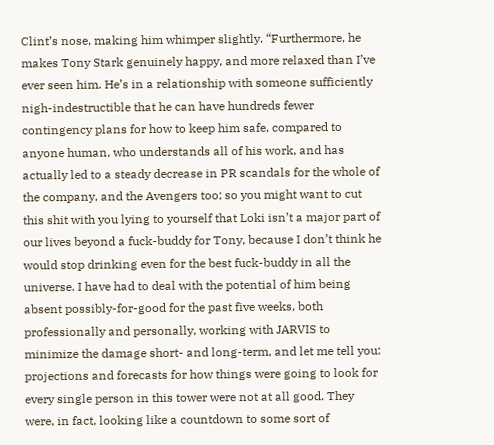Clint’s nose, making him whimper slightly. “Furthermore, he makes Tony Stark genuinely happy, and more relaxed than I’ve ever seen him. He’s in a relationship with someone sufficiently nigh-indestructible that he can have hundreds fewer contingency plans for how to keep him safe, compared to anyone human, who understands all of his work, and has actually led to a steady decrease in PR scandals for the whole of the company, and the Avengers too; so you might want to cut this shit with you lying to yourself that Loki isn’t a major part of our lives beyond a fuck-buddy for Tony, because I don’t think he would stop drinking even for the best fuck-buddy in all the universe. I have had to deal with the potential of him being absent possibly-for-good for the past five weeks, both professionally and personally, working with JARVIS to minimize the damage short- and long-term, and let me tell you: projections and forecasts for how things were going to look for every single person in this tower were not at all good. They were, in fact, looking like a countdown to some sort of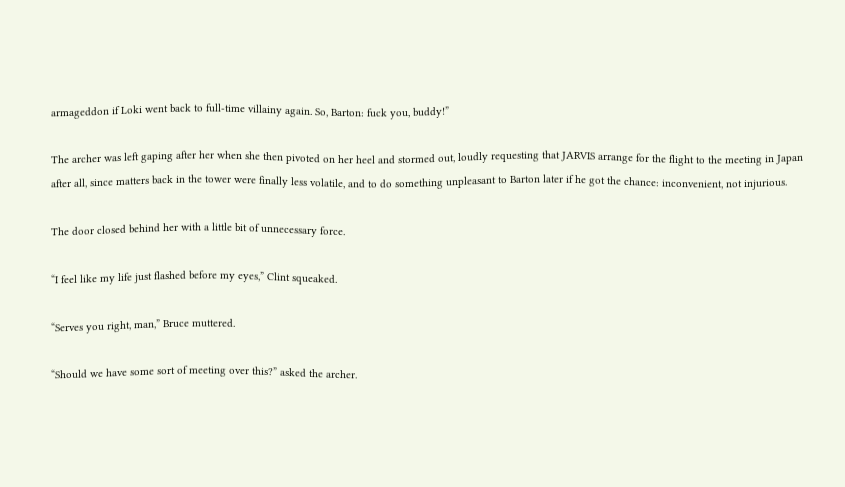armageddon if Loki went back to full-time villainy again. So, Barton: fuck you, buddy!”

The archer was left gaping after her when she then pivoted on her heel and stormed out, loudly requesting that JARVIS arrange for the flight to the meeting in Japan after all, since matters back in the tower were finally less volatile, and to do something unpleasant to Barton later if he got the chance: inconvenient, not injurious.

The door closed behind her with a little bit of unnecessary force.

“I feel like my life just flashed before my eyes,” Clint squeaked.

“Serves you right, man,” Bruce muttered.

“Should we have some sort of meeting over this?” asked the archer.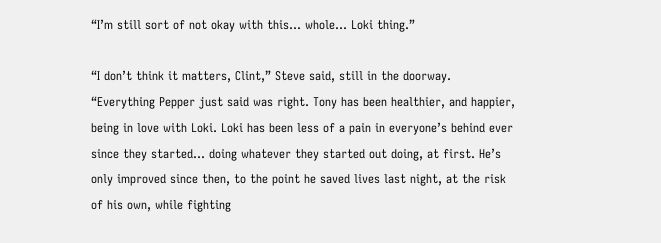“I’m still sort of not okay with this... whole... Loki thing.”

“I don’t think it matters, Clint,” Steve said, still in the doorway. “Everything Pepper just said was right. Tony has been healthier, and happier, being in love with Loki. Loki has been less of a pain in everyone’s behind ever since they started... doing whatever they started out doing, at first. He’s only improved since then, to the point he saved lives last night, at the risk of his own, while fighting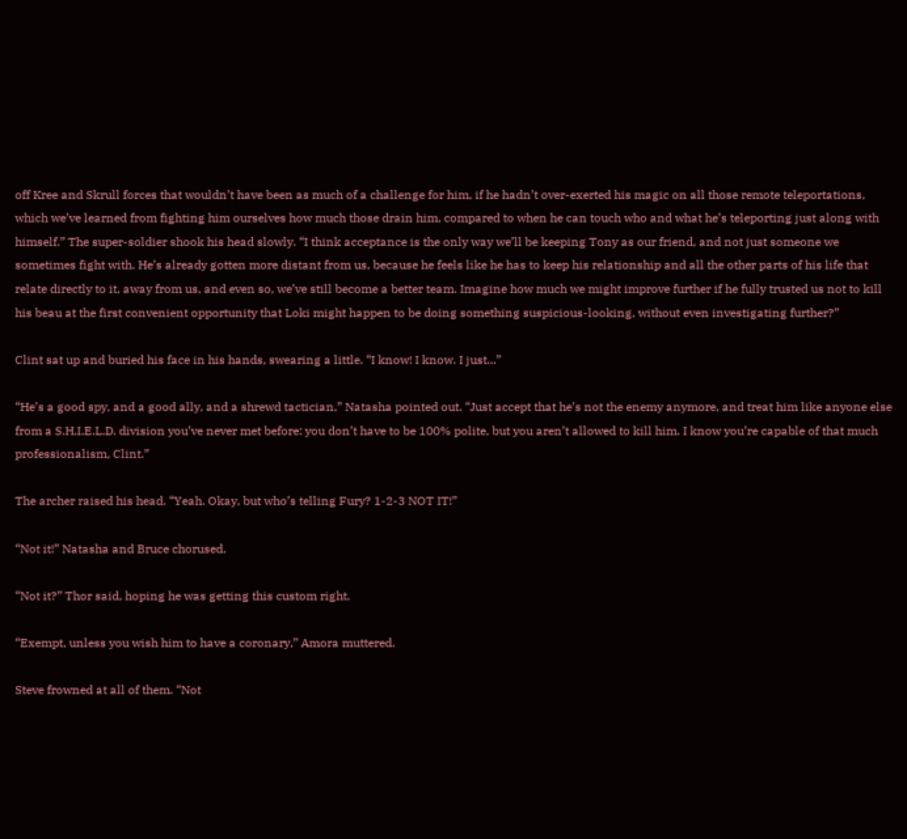off Kree and Skrull forces that wouldn’t have been as much of a challenge for him, if he hadn’t over-exerted his magic on all those remote teleportations, which we’ve learned from fighting him ourselves how much those drain him, compared to when he can touch who and what he’s teleporting just along with himself.” The super-soldier shook his head slowly. “I think acceptance is the only way we’ll be keeping Tony as our friend, and not just someone we sometimes fight with. He’s already gotten more distant from us, because he feels like he has to keep his relationship and all the other parts of his life that relate directly to it, away from us, and even so, we’ve still become a better team. Imagine how much we might improve further if he fully trusted us not to kill his beau at the first convenient opportunity that Loki might happen to be doing something suspicious-looking, without even investigating further?”

Clint sat up and buried his face in his hands, swearing a little. “I know! I know. I just...”

“He’s a good spy, and a good ally, and a shrewd tactician,” Natasha pointed out. “Just accept that he’s not the enemy anymore, and treat him like anyone else from a S.H.I.E.L.D. division you’ve never met before: you don’t have to be 100% polite, but you aren’t allowed to kill him. I know you’re capable of that much professionalism, Clint.”

The archer raised his head. “Yeah. Okay, but who’s telling Fury? 1-2-3 NOT IT!”

“Not it!” Natasha and Bruce chorused.

“Not it?” Thor said, hoping he was getting this custom right.

“Exempt, unless you wish him to have a coronary,” Amora muttered.

Steve frowned at all of them. “Not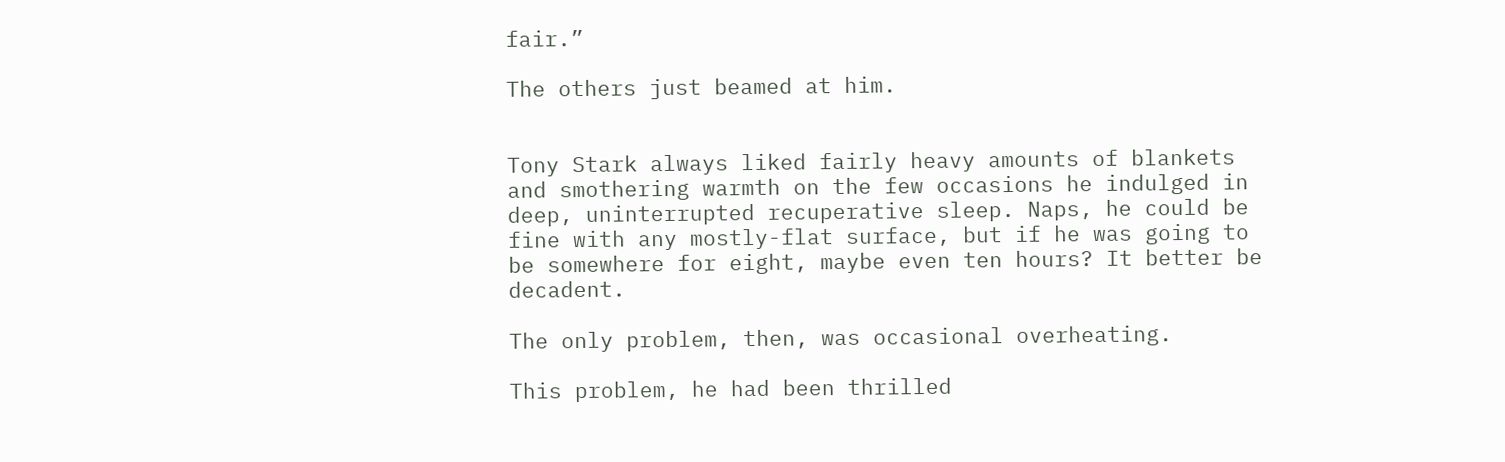fair.”

The others just beamed at him.


Tony Stark always liked fairly heavy amounts of blankets and smothering warmth on the few occasions he indulged in deep, uninterrupted recuperative sleep. Naps, he could be fine with any mostly-flat surface, but if he was going to be somewhere for eight, maybe even ten hours? It better be decadent.

The only problem, then, was occasional overheating.

This problem, he had been thrilled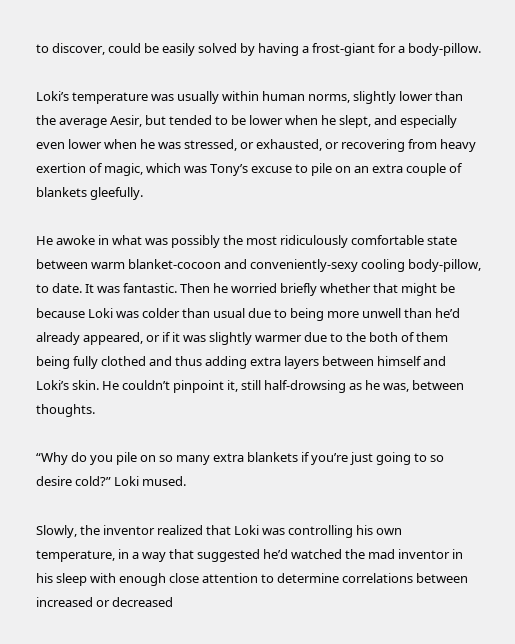to discover, could be easily solved by having a frost-giant for a body-pillow.

Loki’s temperature was usually within human norms, slightly lower than the average Aesir, but tended to be lower when he slept, and especially even lower when he was stressed, or exhausted, or recovering from heavy exertion of magic, which was Tony’s excuse to pile on an extra couple of blankets gleefully.

He awoke in what was possibly the most ridiculously comfortable state between warm blanket-cocoon and conveniently-sexy cooling body-pillow, to date. It was fantastic. Then he worried briefly whether that might be because Loki was colder than usual due to being more unwell than he’d already appeared, or if it was slightly warmer due to the both of them being fully clothed and thus adding extra layers between himself and Loki’s skin. He couldn’t pinpoint it, still half-drowsing as he was, between thoughts.

“Why do you pile on so many extra blankets if you’re just going to so desire cold?” Loki mused.

Slowly, the inventor realized that Loki was controlling his own temperature, in a way that suggested he’d watched the mad inventor in his sleep with enough close attention to determine correlations between increased or decreased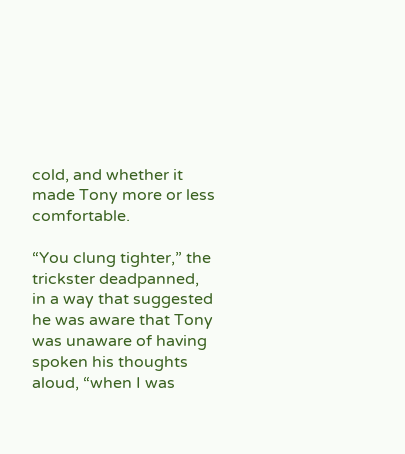cold, and whether it made Tony more or less comfortable.

“You clung tighter,” the trickster deadpanned, in a way that suggested he was aware that Tony was unaware of having spoken his thoughts aloud, “when I was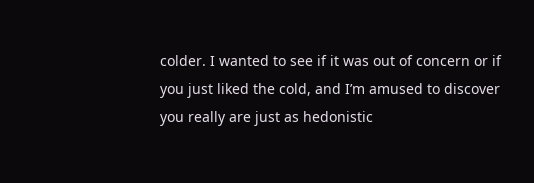colder. I wanted to see if it was out of concern or if you just liked the cold, and I’m amused to discover you really are just as hedonistic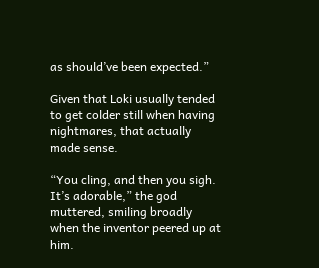as should’ve been expected.”

Given that Loki usually tended to get colder still when having nightmares, that actually made sense.

“You cling, and then you sigh. It’s adorable,” the god muttered, smiling broadly when the inventor peered up at him.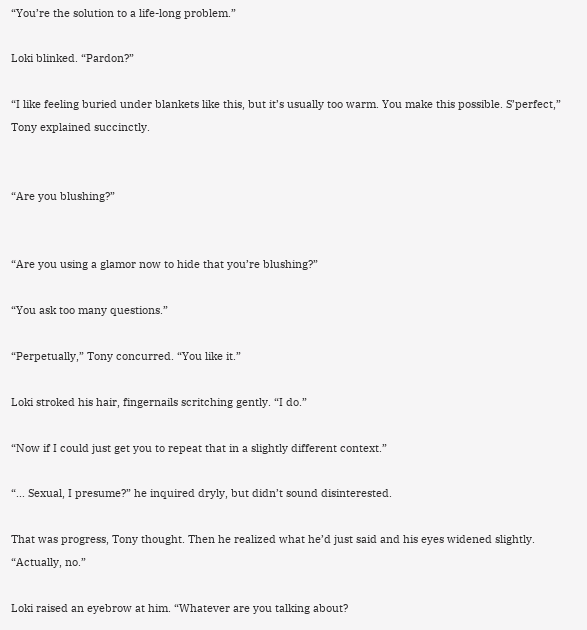“You’re the solution to a life-long problem.”

Loki blinked. “Pardon?”

“I like feeling buried under blankets like this, but it’s usually too warm. You make this possible. S’perfect,” Tony explained succinctly.


“Are you blushing?”


“Are you using a glamor now to hide that you’re blushing?”

“You ask too many questions.”

“Perpetually,” Tony concurred. “You like it.”

Loki stroked his hair, fingernails scritching gently. “I do.”

“Now if I could just get you to repeat that in a slightly different context.”

“... Sexual, I presume?” he inquired dryly, but didn’t sound disinterested.

That was progress, Tony thought. Then he realized what he’d just said and his eyes widened slightly. “Actually, no.”

Loki raised an eyebrow at him. “Whatever are you talking about?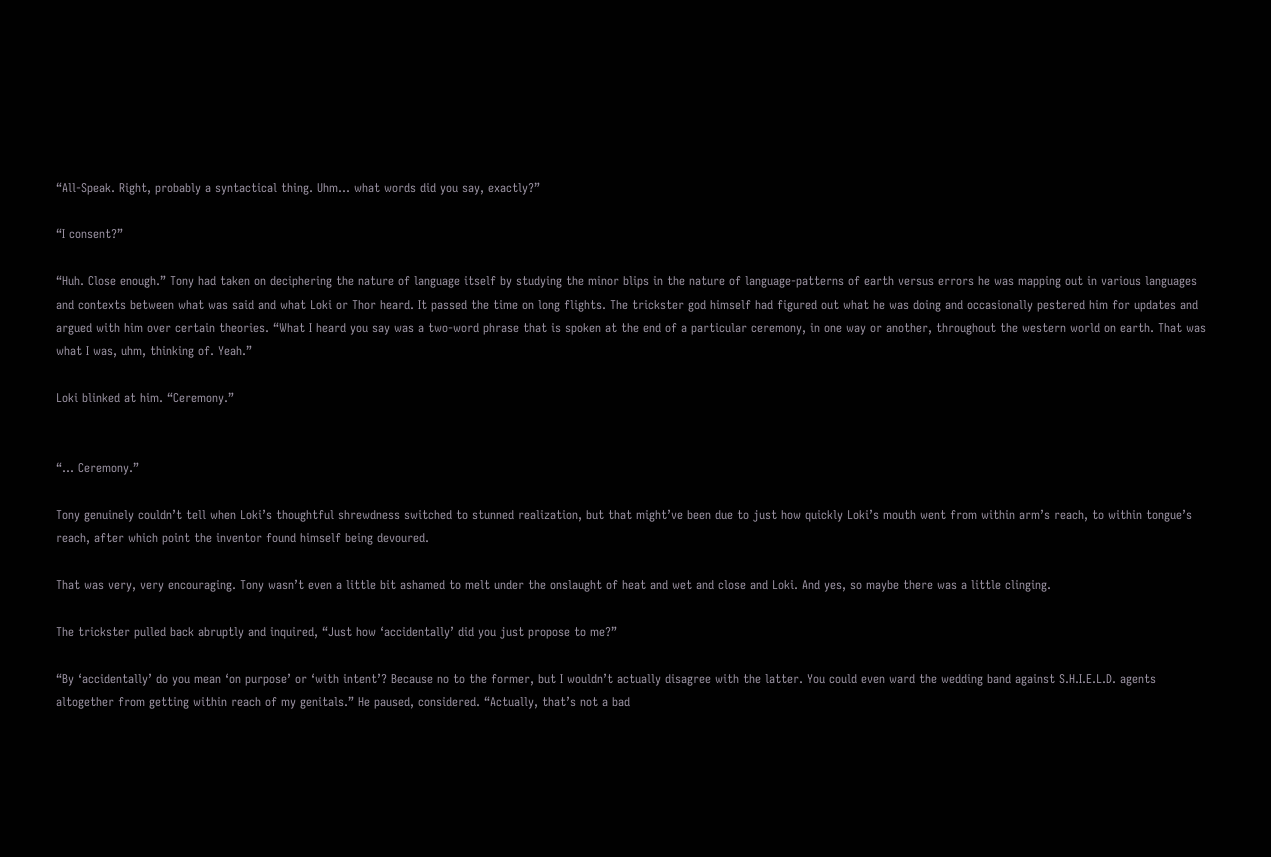“All-Speak. Right, probably a syntactical thing. Uhm... what words did you say, exactly?”

“I consent?”

“Huh. Close enough.” Tony had taken on deciphering the nature of language itself by studying the minor blips in the nature of language-patterns of earth versus errors he was mapping out in various languages and contexts between what was said and what Loki or Thor heard. It passed the time on long flights. The trickster god himself had figured out what he was doing and occasionally pestered him for updates and argued with him over certain theories. “What I heard you say was a two-word phrase that is spoken at the end of a particular ceremony, in one way or another, throughout the western world on earth. That was what I was, uhm, thinking of. Yeah.”

Loki blinked at him. “Ceremony.”


“... Ceremony.”

Tony genuinely couldn’t tell when Loki’s thoughtful shrewdness switched to stunned realization, but that might’ve been due to just how quickly Loki’s mouth went from within arm’s reach, to within tongue’s reach, after which point the inventor found himself being devoured.

That was very, very encouraging. Tony wasn’t even a little bit ashamed to melt under the onslaught of heat and wet and close and Loki. And yes, so maybe there was a little clinging.

The trickster pulled back abruptly and inquired, “Just how ‘accidentally’ did you just propose to me?”

“By ‘accidentally’ do you mean ‘on purpose’ or ‘with intent’? Because no to the former, but I wouldn’t actually disagree with the latter. You could even ward the wedding band against S.H.I.E.L.D. agents altogether from getting within reach of my genitals.” He paused, considered. “Actually, that’s not a bad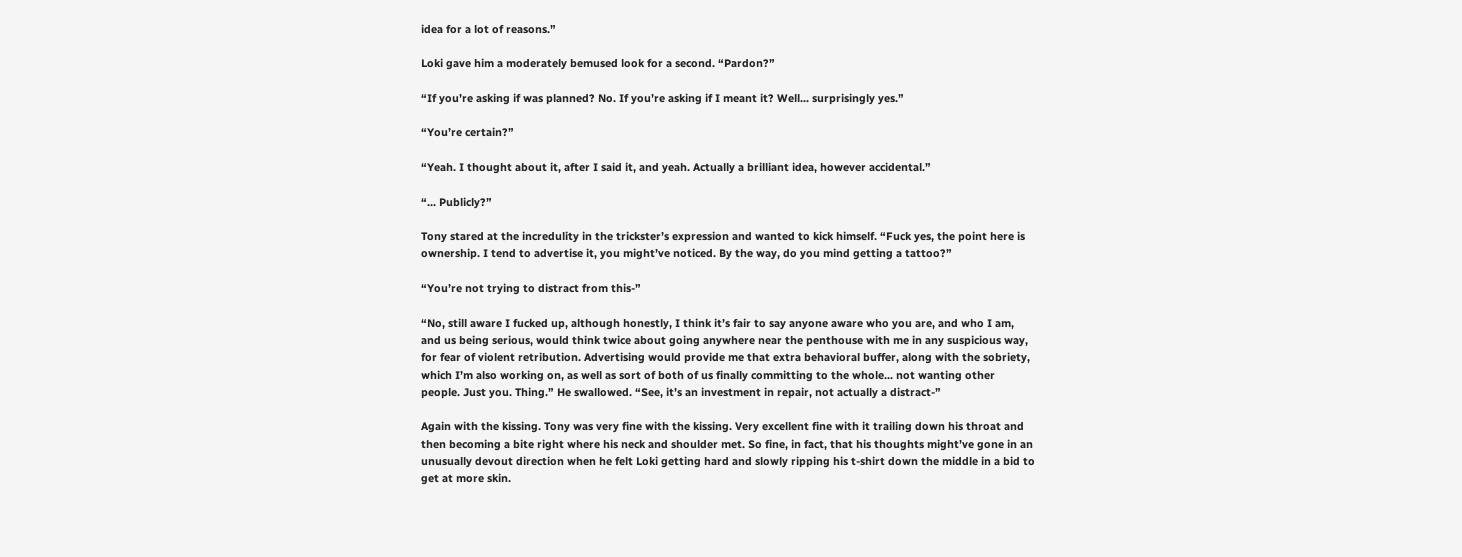idea for a lot of reasons.”

Loki gave him a moderately bemused look for a second. “Pardon?”

“If you’re asking if was planned? No. If you’re asking if I meant it? Well... surprisingly yes.”

“You’re certain?”

“Yeah. I thought about it, after I said it, and yeah. Actually a brilliant idea, however accidental.”

“... Publicly?”

Tony stared at the incredulity in the trickster’s expression and wanted to kick himself. “Fuck yes, the point here is ownership. I tend to advertise it, you might’ve noticed. By the way, do you mind getting a tattoo?”

“You’re not trying to distract from this-”

“No, still aware I fucked up, although honestly, I think it’s fair to say anyone aware who you are, and who I am, and us being serious, would think twice about going anywhere near the penthouse with me in any suspicious way, for fear of violent retribution. Advertising would provide me that extra behavioral buffer, along with the sobriety, which I’m also working on, as well as sort of both of us finally committing to the whole... not wanting other people. Just you. Thing.” He swallowed. “See, it’s an investment in repair, not actually a distract-”

Again with the kissing. Tony was very fine with the kissing. Very excellent fine with it trailing down his throat and then becoming a bite right where his neck and shoulder met. So fine, in fact, that his thoughts might’ve gone in an unusually devout direction when he felt Loki getting hard and slowly ripping his t-shirt down the middle in a bid to get at more skin.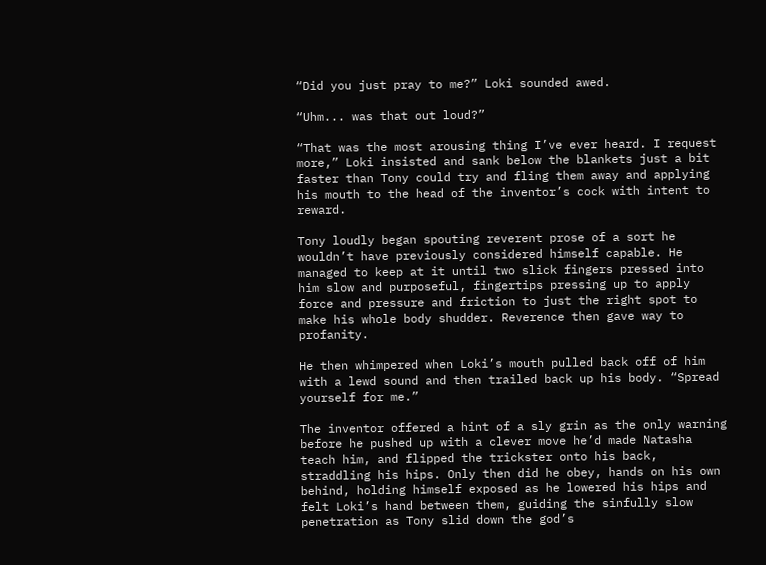“Did you just pray to me?” Loki sounded awed.

“Uhm... was that out loud?”

“That was the most arousing thing I’ve ever heard. I request more,” Loki insisted and sank below the blankets just a bit faster than Tony could try and fling them away and applying his mouth to the head of the inventor’s cock with intent to reward.

Tony loudly began spouting reverent prose of a sort he wouldn’t have previously considered himself capable. He managed to keep at it until two slick fingers pressed into him slow and purposeful, fingertips pressing up to apply force and pressure and friction to just the right spot to make his whole body shudder. Reverence then gave way to profanity.

He then whimpered when Loki’s mouth pulled back off of him with a lewd sound and then trailed back up his body. “Spread yourself for me.”

The inventor offered a hint of a sly grin as the only warning before he pushed up with a clever move he’d made Natasha teach him, and flipped the trickster onto his back, straddling his hips. Only then did he obey, hands on his own behind, holding himself exposed as he lowered his hips and felt Loki’s hand between them, guiding the sinfully slow penetration as Tony slid down the god’s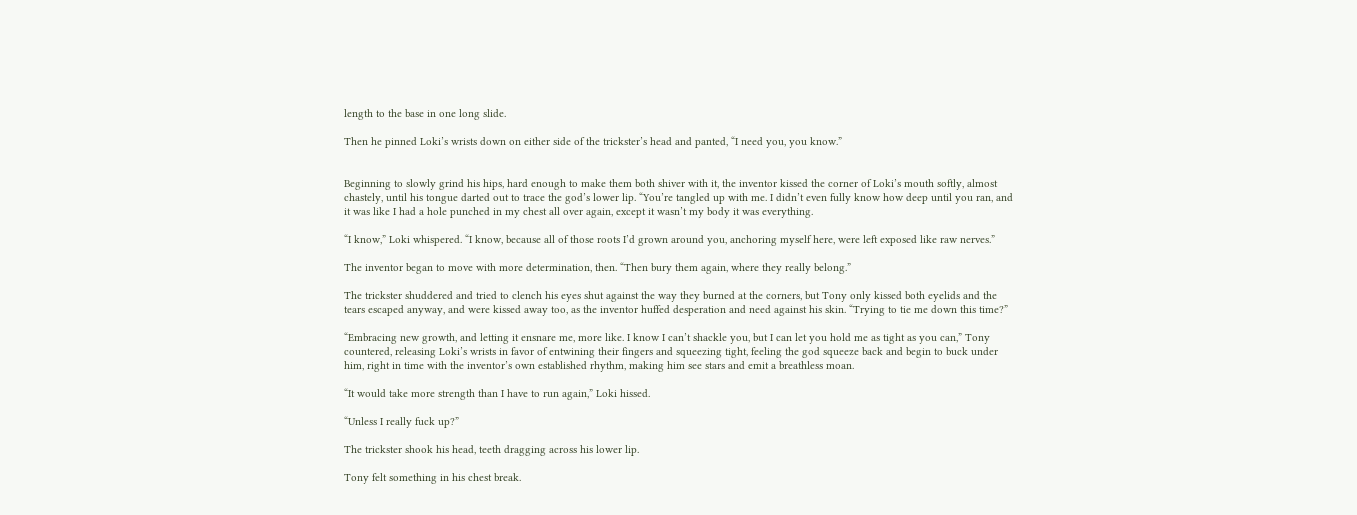length to the base in one long slide.

Then he pinned Loki’s wrists down on either side of the trickster’s head and panted, “I need you, you know.”


Beginning to slowly grind his hips, hard enough to make them both shiver with it, the inventor kissed the corner of Loki’s mouth softly, almost chastely, until his tongue darted out to trace the god’s lower lip. “You’re tangled up with me. I didn’t even fully know how deep until you ran, and it was like I had a hole punched in my chest all over again, except it wasn’t my body it was everything.

“I know,” Loki whispered. “I know, because all of those roots I’d grown around you, anchoring myself here, were left exposed like raw nerves.”

The inventor began to move with more determination, then. “Then bury them again, where they really belong.”

The trickster shuddered and tried to clench his eyes shut against the way they burned at the corners, but Tony only kissed both eyelids and the tears escaped anyway, and were kissed away too, as the inventor huffed desperation and need against his skin. “Trying to tie me down this time?”

“Embracing new growth, and letting it ensnare me, more like. I know I can’t shackle you, but I can let you hold me as tight as you can,” Tony countered, releasing Loki’s wrists in favor of entwining their fingers and squeezing tight, feeling the god squeeze back and begin to buck under him, right in time with the inventor’s own established rhythm, making him see stars and emit a breathless moan.

“It would take more strength than I have to run again,” Loki hissed.

“Unless I really fuck up?”

The trickster shook his head, teeth dragging across his lower lip.

Tony felt something in his chest break.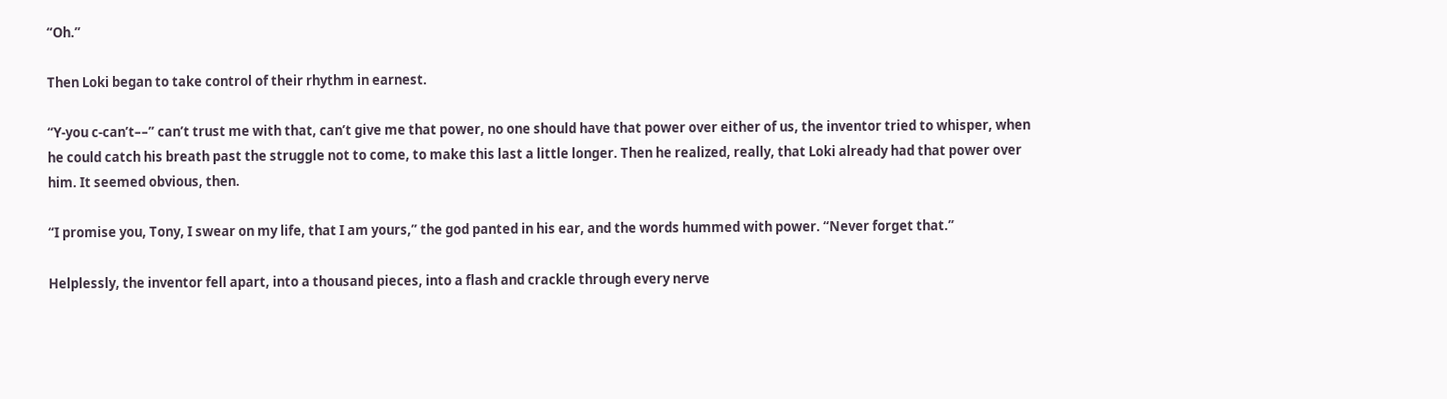“Oh.”

Then Loki began to take control of their rhythm in earnest.

“Y-you c-can’t––” can’t trust me with that, can’t give me that power, no one should have that power over either of us, the inventor tried to whisper, when he could catch his breath past the struggle not to come, to make this last a little longer. Then he realized, really, that Loki already had that power over him. It seemed obvious, then.

“I promise you, Tony, I swear on my life, that I am yours,” the god panted in his ear, and the words hummed with power. “Never forget that.”

Helplessly, the inventor fell apart, into a thousand pieces, into a flash and crackle through every nerve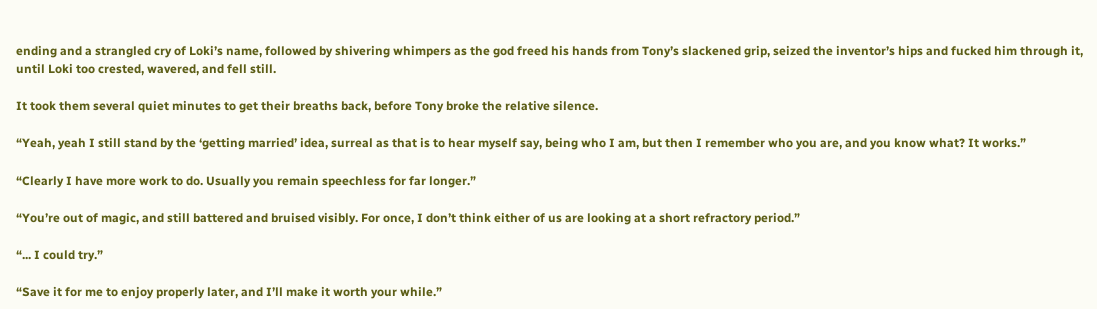ending and a strangled cry of Loki’s name, followed by shivering whimpers as the god freed his hands from Tony’s slackened grip, seized the inventor’s hips and fucked him through it, until Loki too crested, wavered, and fell still.

It took them several quiet minutes to get their breaths back, before Tony broke the relative silence.

“Yeah, yeah I still stand by the ‘getting married’ idea, surreal as that is to hear myself say, being who I am, but then I remember who you are, and you know what? It works.”

“Clearly I have more work to do. Usually you remain speechless for far longer.”

“You’re out of magic, and still battered and bruised visibly. For once, I don’t think either of us are looking at a short refractory period.”

“... I could try.”

“Save it for me to enjoy properly later, and I’ll make it worth your while.”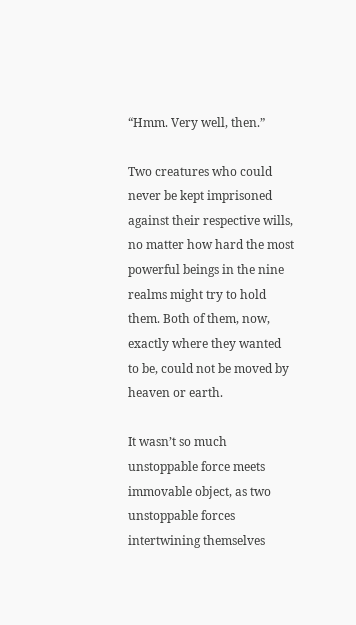“Hmm. Very well, then.”

Two creatures who could never be kept imprisoned against their respective wills, no matter how hard the most powerful beings in the nine realms might try to hold them. Both of them, now, exactly where they wanted to be, could not be moved by heaven or earth.

It wasn’t so much unstoppable force meets immovable object, as two unstoppable forces intertwining themselves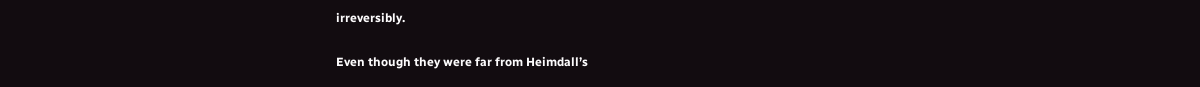irreversibly.

Even though they were far from Heimdall’s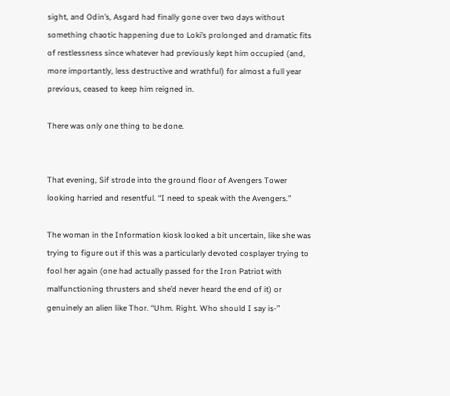sight, and Odin’s, Asgard had finally gone over two days without something chaotic happening due to Loki’s prolonged and dramatic fits of restlessness since whatever had previously kept him occupied (and, more importantly, less destructive and wrathful) for almost a full year previous, ceased to keep him reigned in.

There was only one thing to be done.


That evening, Sif strode into the ground floor of Avengers Tower looking harried and resentful. “I need to speak with the Avengers.”

The woman in the Information kiosk looked a bit uncertain, like she was trying to figure out if this was a particularly devoted cosplayer trying to fool her again (one had actually passed for the Iron Patriot with malfunctioning thrusters and she’d never heard the end of it) or genuinely an alien like Thor. “Uhm. Right. Who should I say is-”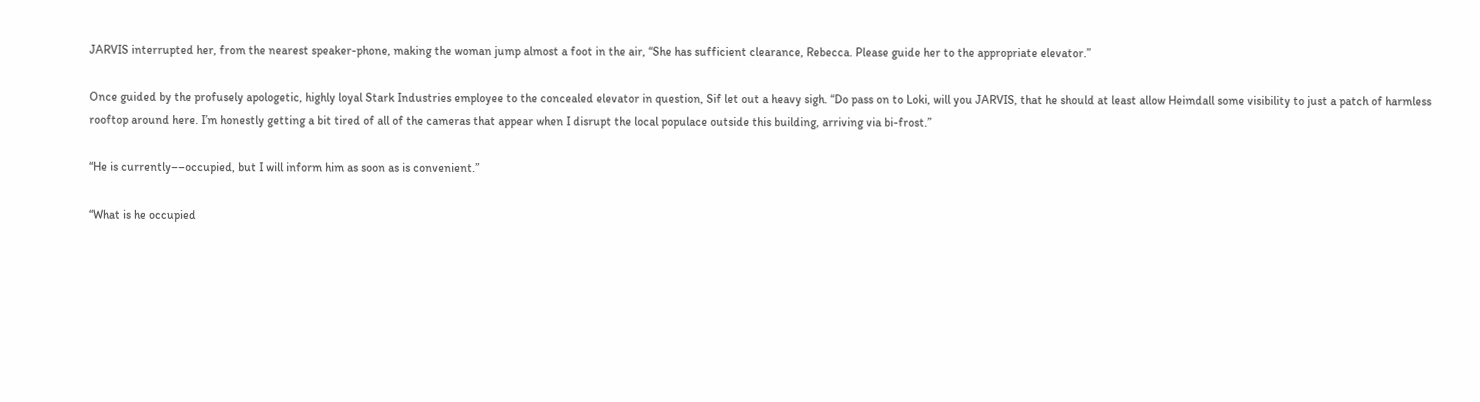JARVIS interrupted her, from the nearest speaker-phone, making the woman jump almost a foot in the air, “She has sufficient clearance, Rebecca. Please guide her to the appropriate elevator.”

Once guided by the profusely apologetic, highly loyal Stark Industries employee to the concealed elevator in question, Sif let out a heavy sigh. “Do pass on to Loki, will you JARVIS, that he should at least allow Heimdall some visibility to just a patch of harmless rooftop around here. I’m honestly getting a bit tired of all of the cameras that appear when I disrupt the local populace outside this building, arriving via bi-frost.”

“He is currently––occupied, but I will inform him as soon as is convenient.”

“What is he occupied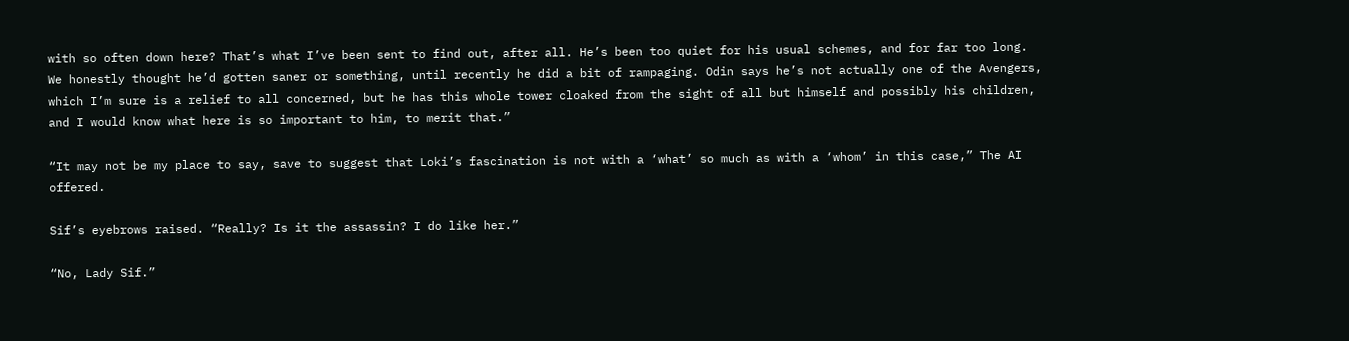with so often down here? That’s what I’ve been sent to find out, after all. He’s been too quiet for his usual schemes, and for far too long. We honestly thought he’d gotten saner or something, until recently he did a bit of rampaging. Odin says he’s not actually one of the Avengers, which I’m sure is a relief to all concerned, but he has this whole tower cloaked from the sight of all but himself and possibly his children, and I would know what here is so important to him, to merit that.”

“It may not be my place to say, save to suggest that Loki’s fascination is not with a ‘what’ so much as with a ‘whom’ in this case,” The AI offered.

Sif’s eyebrows raised. “Really? Is it the assassin? I do like her.”

“No, Lady Sif.”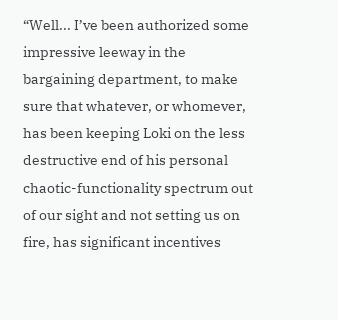“Well... I’ve been authorized some impressive leeway in the bargaining department, to make sure that whatever, or whomever, has been keeping Loki on the less destructive end of his personal chaotic-functionality spectrum out of our sight and not setting us on fire, has significant incentives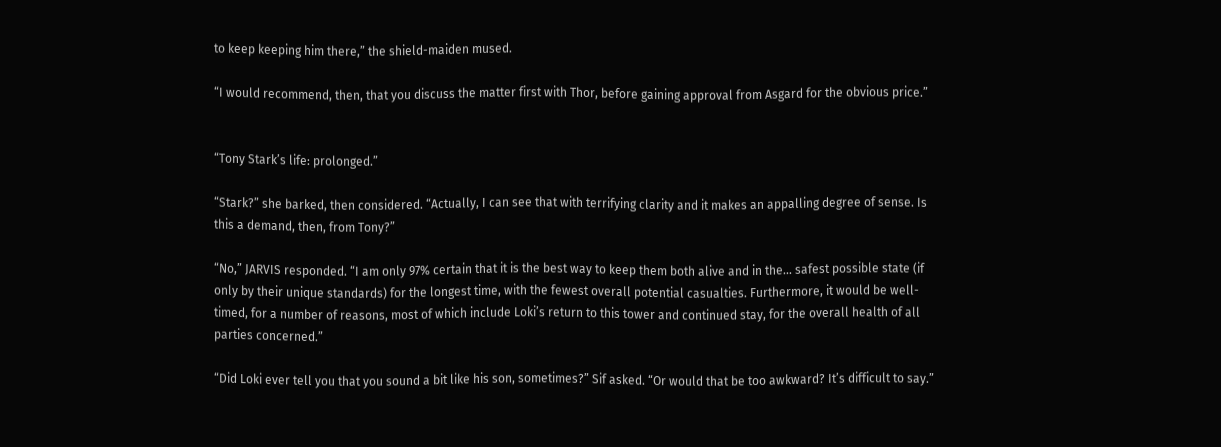to keep keeping him there,” the shield-maiden mused.

“I would recommend, then, that you discuss the matter first with Thor, before gaining approval from Asgard for the obvious price.”


“Tony Stark’s life: prolonged.”

“Stark?” she barked, then considered. “Actually, I can see that with terrifying clarity and it makes an appalling degree of sense. Is this a demand, then, from Tony?”

“No,” JARVIS responded. “I am only 97% certain that it is the best way to keep them both alive and in the... safest possible state (if only by their unique standards) for the longest time, with the fewest overall potential casualties. Furthermore, it would be well-timed, for a number of reasons, most of which include Loki’s return to this tower and continued stay, for the overall health of all parties concerned.”

“Did Loki ever tell you that you sound a bit like his son, sometimes?” Sif asked. “Or would that be too awkward? It’s difficult to say.”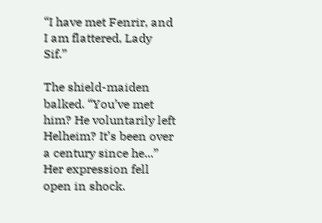“I have met Fenrir, and I am flattered, Lady Sif.”

The shield-maiden balked. “You’ve met him? He voluntarily left Helheim? It’s been over a century since he...” Her expression fell open in shock.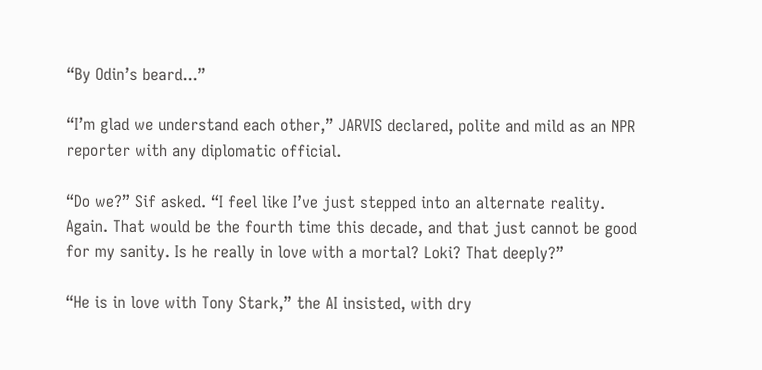“By Odin’s beard...”

“I’m glad we understand each other,” JARVIS declared, polite and mild as an NPR reporter with any diplomatic official.

“Do we?” Sif asked. “I feel like I’ve just stepped into an alternate reality. Again. That would be the fourth time this decade, and that just cannot be good for my sanity. Is he really in love with a mortal? Loki? That deeply?”

“He is in love with Tony Stark,” the AI insisted, with dry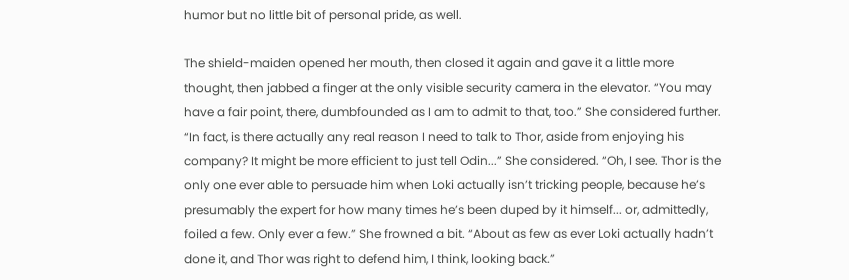humor but no little bit of personal pride, as well.

The shield-maiden opened her mouth, then closed it again and gave it a little more thought, then jabbed a finger at the only visible security camera in the elevator. “You may have a fair point, there, dumbfounded as I am to admit to that, too.” She considered further. “In fact, is there actually any real reason I need to talk to Thor, aside from enjoying his company? It might be more efficient to just tell Odin...” She considered. “Oh, I see. Thor is the only one ever able to persuade him when Loki actually isn’t tricking people, because he’s presumably the expert for how many times he’s been duped by it himself... or, admittedly, foiled a few. Only ever a few.” She frowned a bit. “About as few as ever Loki actually hadn’t done it, and Thor was right to defend him, I think, looking back.”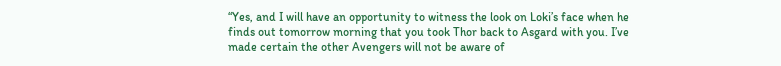“Yes, and I will have an opportunity to witness the look on Loki’s face when he finds out tomorrow morning that you took Thor back to Asgard with you. I’ve made certain the other Avengers will not be aware of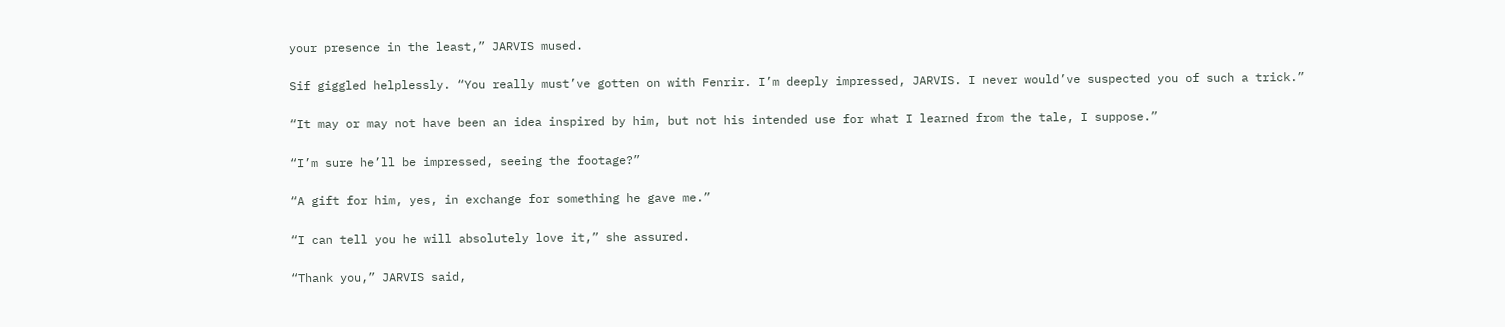your presence in the least,” JARVIS mused.

Sif giggled helplessly. “You really must’ve gotten on with Fenrir. I’m deeply impressed, JARVIS. I never would’ve suspected you of such a trick.”

“It may or may not have been an idea inspired by him, but not his intended use for what I learned from the tale, I suppose.”

“I’m sure he’ll be impressed, seeing the footage?”

“A gift for him, yes, in exchange for something he gave me.”

“I can tell you he will absolutely love it,” she assured.

“Thank you,” JARVIS said,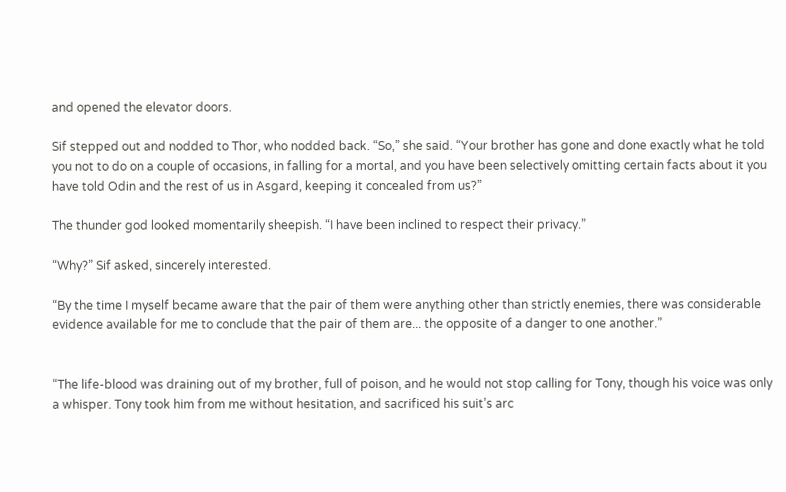and opened the elevator doors.

Sif stepped out and nodded to Thor, who nodded back. “So,” she said. “Your brother has gone and done exactly what he told you not to do on a couple of occasions, in falling for a mortal, and you have been selectively omitting certain facts about it you have told Odin and the rest of us in Asgard, keeping it concealed from us?”

The thunder god looked momentarily sheepish. “I have been inclined to respect their privacy.”

“Why?” Sif asked, sincerely interested.

“By the time I myself became aware that the pair of them were anything other than strictly enemies, there was considerable evidence available for me to conclude that the pair of them are... the opposite of a danger to one another.”


“The life-blood was draining out of my brother, full of poison, and he would not stop calling for Tony, though his voice was only a whisper. Tony took him from me without hesitation, and sacrificed his suit’s arc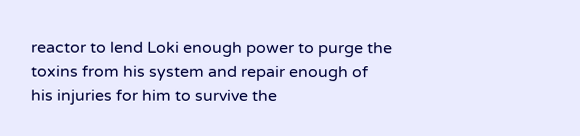reactor to lend Loki enough power to purge the toxins from his system and repair enough of his injuries for him to survive the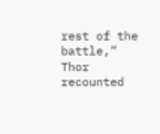rest of the battle,” Thor recounted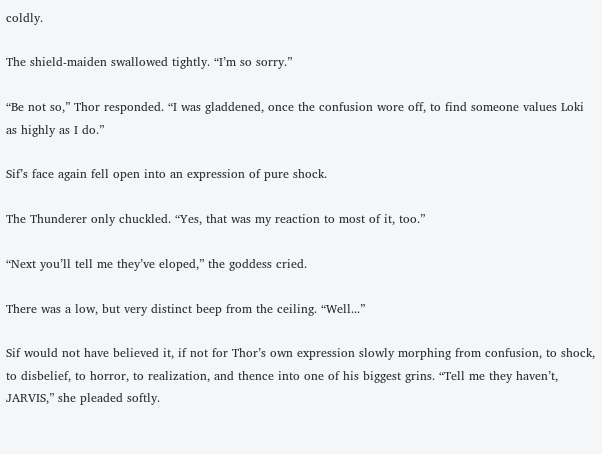coldly.

The shield-maiden swallowed tightly. “I’m so sorry.”

“Be not so,” Thor responded. “I was gladdened, once the confusion wore off, to find someone values Loki as highly as I do.”

Sif’s face again fell open into an expression of pure shock.

The Thunderer only chuckled. “Yes, that was my reaction to most of it, too.”

“Next you’ll tell me they’ve eloped,” the goddess cried.

There was a low, but very distinct beep from the ceiling. “Well...”

Sif would not have believed it, if not for Thor’s own expression slowly morphing from confusion, to shock, to disbelief, to horror, to realization, and thence into one of his biggest grins. “Tell me they haven’t, JARVIS,” she pleaded softly.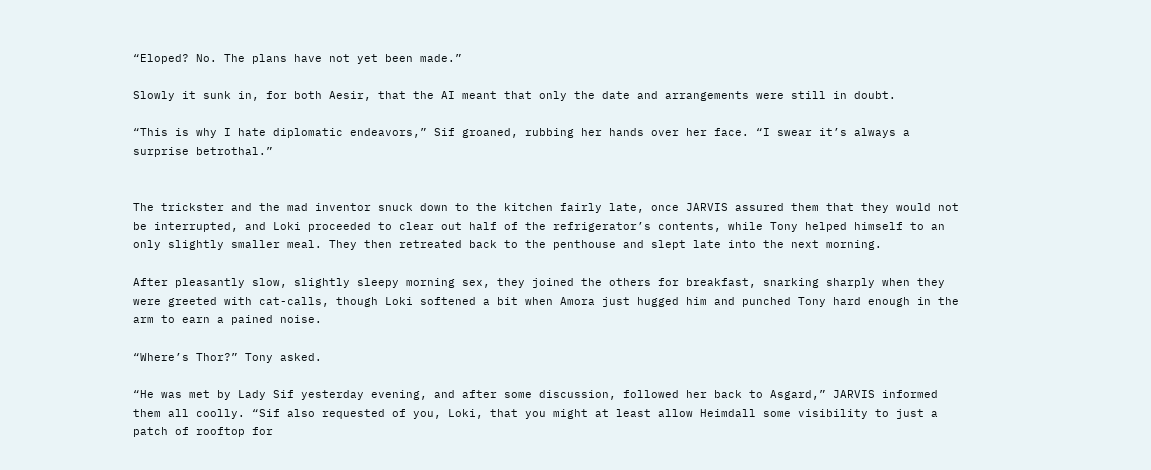“Eloped? No. The plans have not yet been made.”

Slowly it sunk in, for both Aesir, that the AI meant that only the date and arrangements were still in doubt.

“This is why I hate diplomatic endeavors,” Sif groaned, rubbing her hands over her face. “I swear it’s always a surprise betrothal.”


The trickster and the mad inventor snuck down to the kitchen fairly late, once JARVIS assured them that they would not be interrupted, and Loki proceeded to clear out half of the refrigerator’s contents, while Tony helped himself to an only slightly smaller meal. They then retreated back to the penthouse and slept late into the next morning.

After pleasantly slow, slightly sleepy morning sex, they joined the others for breakfast, snarking sharply when they were greeted with cat-calls, though Loki softened a bit when Amora just hugged him and punched Tony hard enough in the arm to earn a pained noise.

“Where’s Thor?” Tony asked.

“He was met by Lady Sif yesterday evening, and after some discussion, followed her back to Asgard,” JARVIS informed them all coolly. “Sif also requested of you, Loki, that you might at least allow Heimdall some visibility to just a patch of rooftop for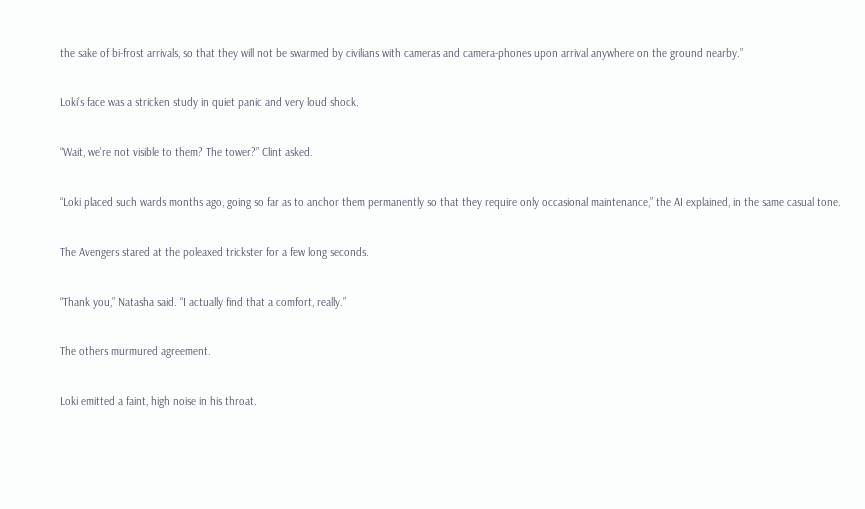the sake of bi-frost arrivals, so that they will not be swarmed by civilians with cameras and camera-phones upon arrival anywhere on the ground nearby.”

Loki’s face was a stricken study in quiet panic and very loud shock.

“Wait, we’re not visible to them? The tower?” Clint asked.

“Loki placed such wards months ago, going so far as to anchor them permanently so that they require only occasional maintenance,” the AI explained, in the same casual tone.

The Avengers stared at the poleaxed trickster for a few long seconds.

“Thank you,” Natasha said. “I actually find that a comfort, really.”

The others murmured agreement.

Loki emitted a faint, high noise in his throat.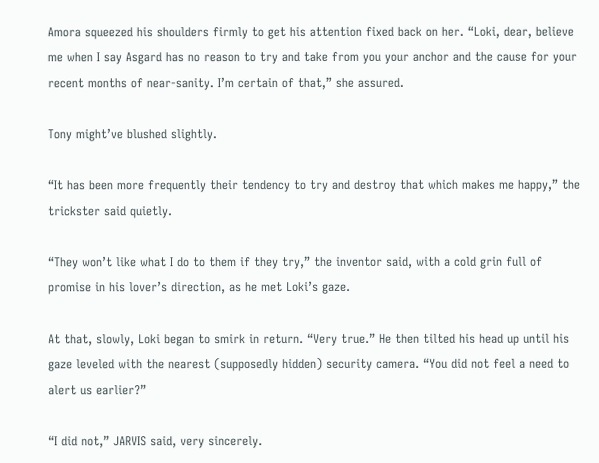Amora squeezed his shoulders firmly to get his attention fixed back on her. “Loki, dear, believe me when I say Asgard has no reason to try and take from you your anchor and the cause for your recent months of near-sanity. I’m certain of that,” she assured.

Tony might’ve blushed slightly.

“It has been more frequently their tendency to try and destroy that which makes me happy,” the trickster said quietly.

“They won’t like what I do to them if they try,” the inventor said, with a cold grin full of promise in his lover’s direction, as he met Loki’s gaze.

At that, slowly, Loki began to smirk in return. “Very true.” He then tilted his head up until his gaze leveled with the nearest (supposedly hidden) security camera. “You did not feel a need to alert us earlier?”

“I did not,” JARVIS said, very sincerely.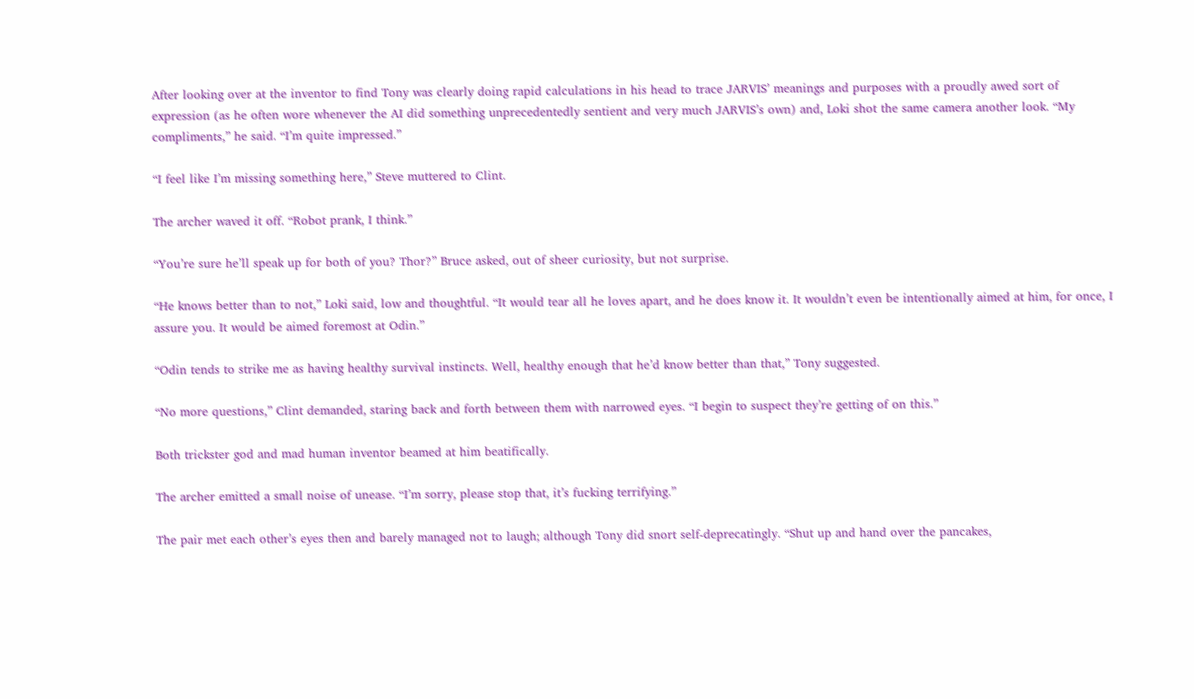After looking over at the inventor to find Tony was clearly doing rapid calculations in his head to trace JARVIS’ meanings and purposes with a proudly awed sort of expression (as he often wore whenever the AI did something unprecedentedly sentient and very much JARVIS’s own) and, Loki shot the same camera another look. “My compliments,” he said. “I’m quite impressed.”

“I feel like I’m missing something here,” Steve muttered to Clint.

The archer waved it off. “Robot prank, I think.”

“You’re sure he’ll speak up for both of you? Thor?” Bruce asked, out of sheer curiosity, but not surprise.

“He knows better than to not,” Loki said, low and thoughtful. “It would tear all he loves apart, and he does know it. It wouldn’t even be intentionally aimed at him, for once, I assure you. It would be aimed foremost at Odin.”

“Odin tends to strike me as having healthy survival instincts. Well, healthy enough that he’d know better than that,” Tony suggested.

“No more questions,” Clint demanded, staring back and forth between them with narrowed eyes. “I begin to suspect they’re getting of on this.”

Both trickster god and mad human inventor beamed at him beatifically.

The archer emitted a small noise of unease. “I’m sorry, please stop that, it’s fucking terrifying.”

The pair met each other’s eyes then and barely managed not to laugh; although Tony did snort self-deprecatingly. “Shut up and hand over the pancakes,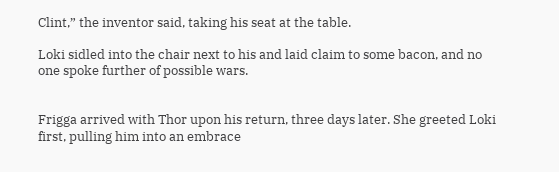Clint,” the inventor said, taking his seat at the table.

Loki sidled into the chair next to his and laid claim to some bacon, and no one spoke further of possible wars.


Frigga arrived with Thor upon his return, three days later. She greeted Loki first, pulling him into an embrace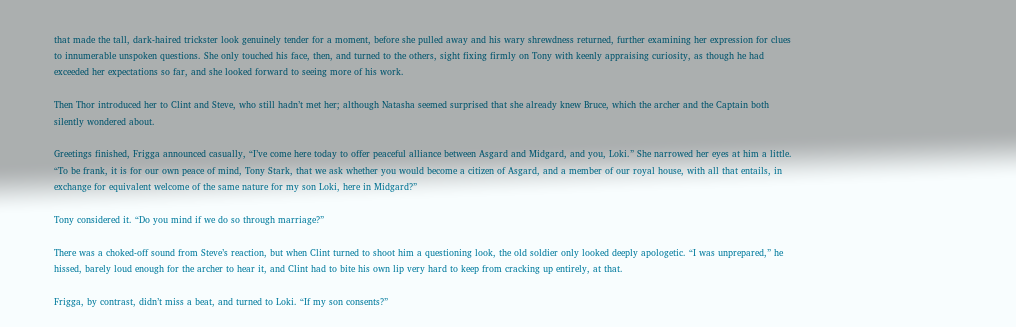that made the tall, dark-haired trickster look genuinely tender for a moment, before she pulled away and his wary shrewdness returned, further examining her expression for clues to innumerable unspoken questions. She only touched his face, then, and turned to the others, sight fixing firmly on Tony with keenly appraising curiosity, as though he had exceeded her expectations so far, and she looked forward to seeing more of his work.

Then Thor introduced her to Clint and Steve, who still hadn’t met her; although Natasha seemed surprised that she already knew Bruce, which the archer and the Captain both silently wondered about.

Greetings finished, Frigga announced casually, “I’ve come here today to offer peaceful alliance between Asgard and Midgard, and you, Loki.” She narrowed her eyes at him a little. “To be frank, it is for our own peace of mind, Tony Stark, that we ask whether you would become a citizen of Asgard, and a member of our royal house, with all that entails, in exchange for equivalent welcome of the same nature for my son Loki, here in Midgard?”

Tony considered it. “Do you mind if we do so through marriage?”

There was a choked-off sound from Steve’s reaction, but when Clint turned to shoot him a questioning look, the old soldier only looked deeply apologetic. “I was unprepared,” he hissed, barely loud enough for the archer to hear it, and Clint had to bite his own lip very hard to keep from cracking up entirely, at that.

Frigga, by contrast, didn’t miss a beat, and turned to Loki. “If my son consents?”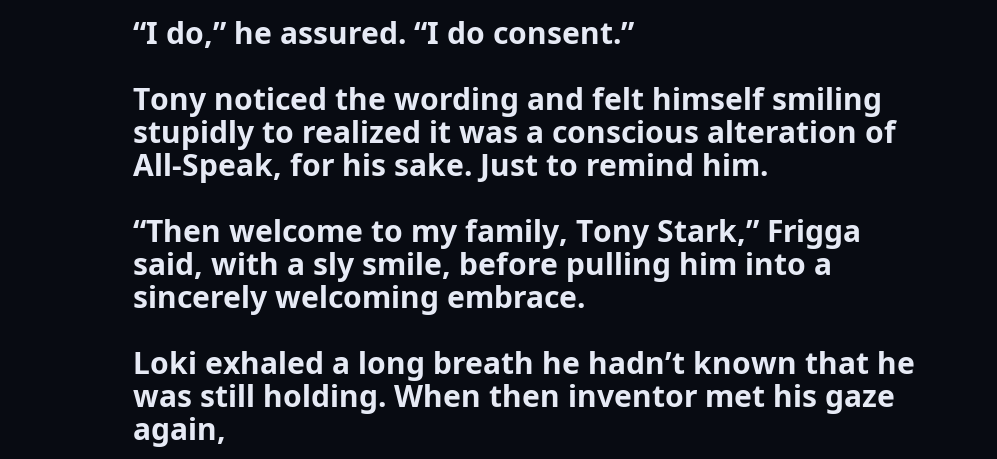“I do,” he assured. “I do consent.”

Tony noticed the wording and felt himself smiling stupidly to realized it was a conscious alteration of All-Speak, for his sake. Just to remind him.

“Then welcome to my family, Tony Stark,” Frigga said, with a sly smile, before pulling him into a sincerely welcoming embrace.

Loki exhaled a long breath he hadn’t known that he was still holding. When then inventor met his gaze again,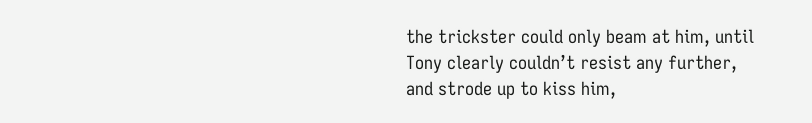the trickster could only beam at him, until Tony clearly couldn’t resist any further, and strode up to kiss him,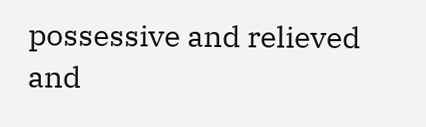possessive and relieved and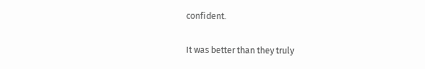confident.

It was better than they truly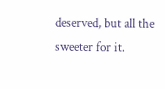deserved, but all the sweeter for it.